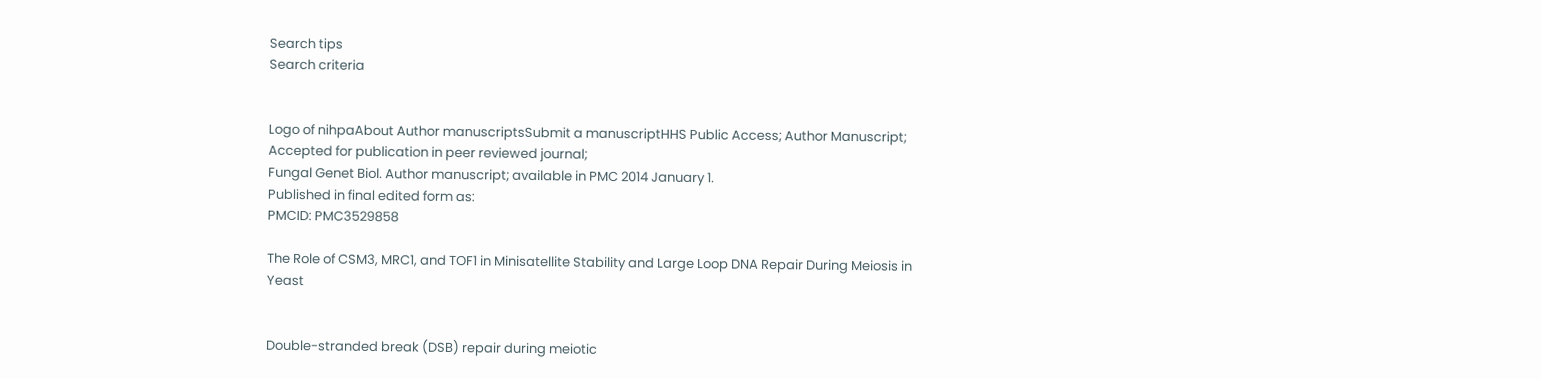Search tips
Search criteria


Logo of nihpaAbout Author manuscriptsSubmit a manuscriptHHS Public Access; Author Manuscript; Accepted for publication in peer reviewed journal;
Fungal Genet Biol. Author manuscript; available in PMC 2014 January 1.
Published in final edited form as:
PMCID: PMC3529858

The Role of CSM3, MRC1, and TOF1 in Minisatellite Stability and Large Loop DNA Repair During Meiosis in Yeast


Double-stranded break (DSB) repair during meiotic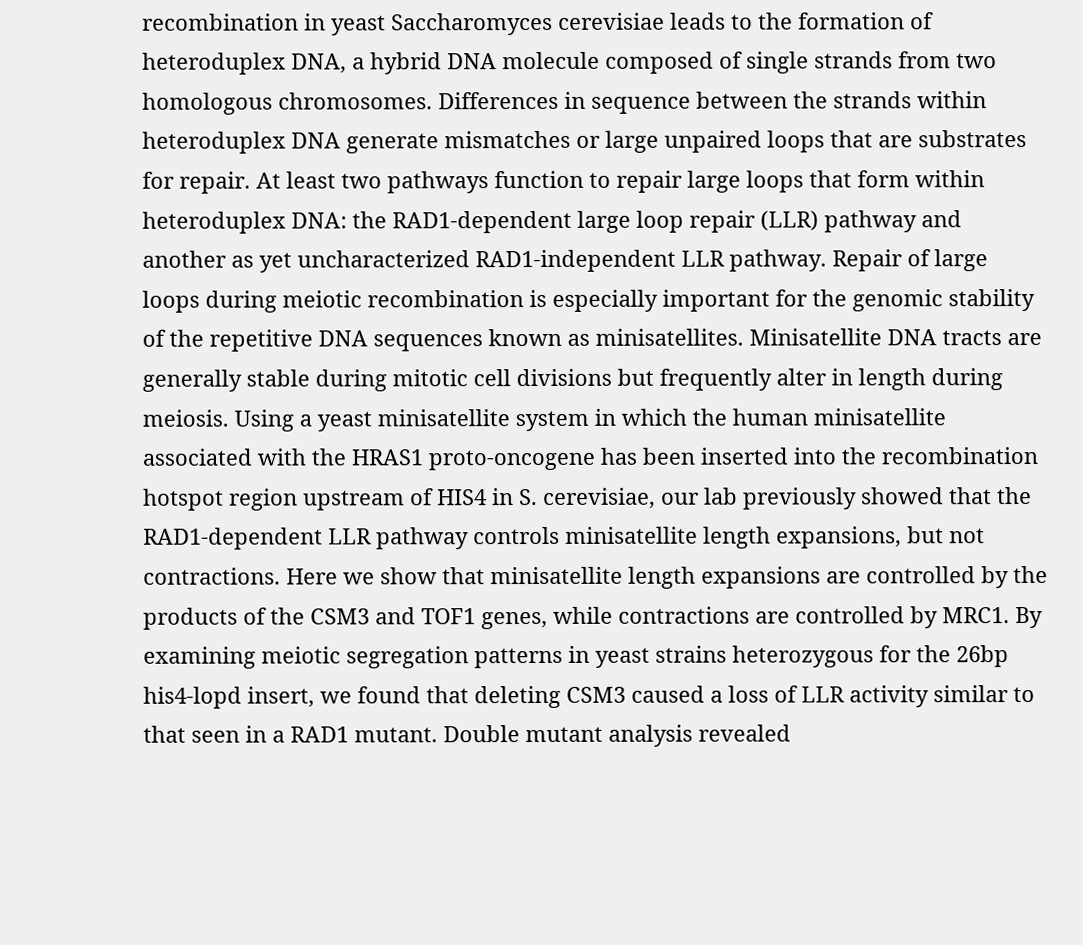recombination in yeast Saccharomyces cerevisiae leads to the formation of heteroduplex DNA, a hybrid DNA molecule composed of single strands from two homologous chromosomes. Differences in sequence between the strands within heteroduplex DNA generate mismatches or large unpaired loops that are substrates for repair. At least two pathways function to repair large loops that form within heteroduplex DNA: the RAD1-dependent large loop repair (LLR) pathway and another as yet uncharacterized RAD1-independent LLR pathway. Repair of large loops during meiotic recombination is especially important for the genomic stability of the repetitive DNA sequences known as minisatellites. Minisatellite DNA tracts are generally stable during mitotic cell divisions but frequently alter in length during meiosis. Using a yeast minisatellite system in which the human minisatellite associated with the HRAS1 proto-oncogene has been inserted into the recombination hotspot region upstream of HIS4 in S. cerevisiae, our lab previously showed that the RAD1-dependent LLR pathway controls minisatellite length expansions, but not contractions. Here we show that minisatellite length expansions are controlled by the products of the CSM3 and TOF1 genes, while contractions are controlled by MRC1. By examining meiotic segregation patterns in yeast strains heterozygous for the 26bp his4-lopd insert, we found that deleting CSM3 caused a loss of LLR activity similar to that seen in a RAD1 mutant. Double mutant analysis revealed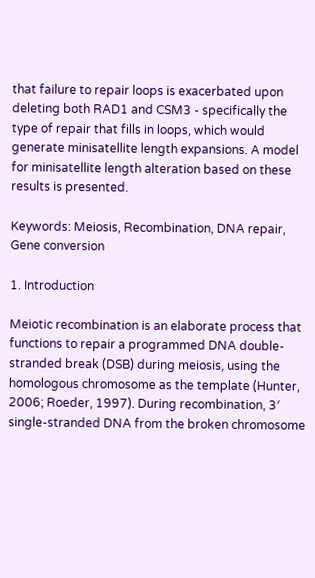that failure to repair loops is exacerbated upon deleting both RAD1 and CSM3 - specifically the type of repair that fills in loops, which would generate minisatellite length expansions. A model for minisatellite length alteration based on these results is presented.

Keywords: Meiosis, Recombination, DNA repair, Gene conversion

1. Introduction

Meiotic recombination is an elaborate process that functions to repair a programmed DNA double-stranded break (DSB) during meiosis, using the homologous chromosome as the template (Hunter, 2006; Roeder, 1997). During recombination, 3′ single-stranded DNA from the broken chromosome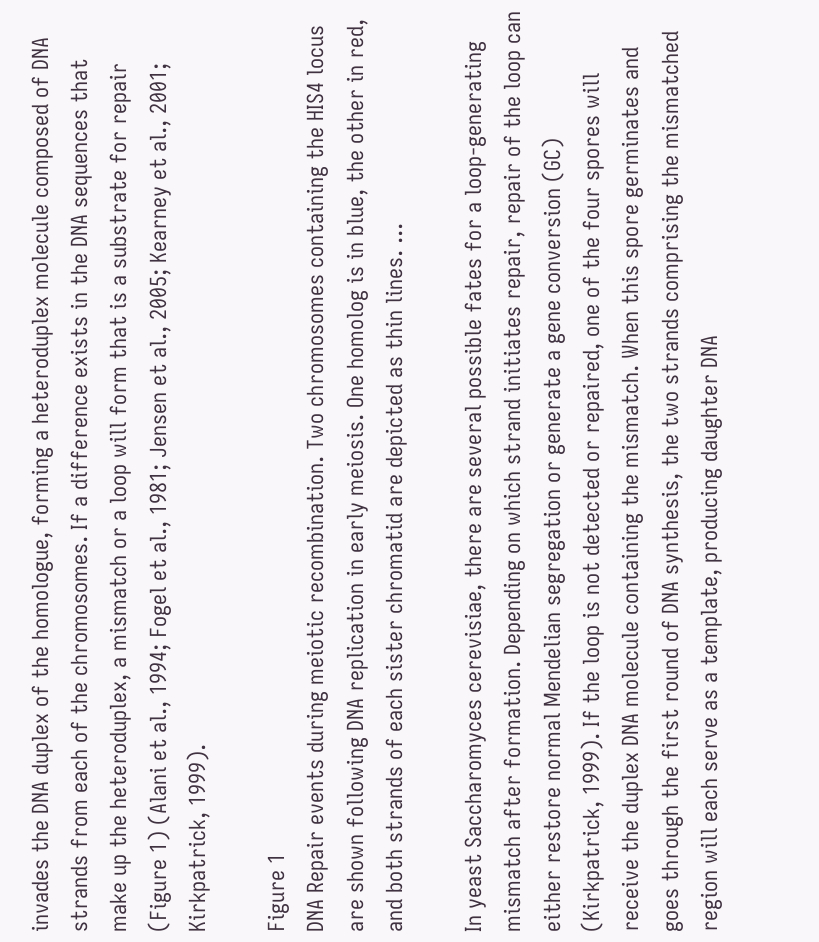invades the DNA duplex of the homologue, forming a heteroduplex molecule composed of DNA strands from each of the chromosomes. If a difference exists in the DNA sequences that make up the heteroduplex, a mismatch or a loop will form that is a substrate for repair (Figure 1) (Alani et al., 1994; Fogel et al., 1981; Jensen et al., 2005; Kearney et al., 2001; Kirkpatrick, 1999).

Figure 1
DNA Repair events during meiotic recombination. Two chromosomes containing the HIS4 locus are shown following DNA replication in early meiosis. One homolog is in blue, the other in red, and both strands of each sister chromatid are depicted as thin lines. ...

In yeast Saccharomyces cerevisiae, there are several possible fates for a loop-generating mismatch after formation. Depending on which strand initiates repair, repair of the loop can either restore normal Mendelian segregation or generate a gene conversion (GC) (Kirkpatrick, 1999). If the loop is not detected or repaired, one of the four spores will receive the duplex DNA molecule containing the mismatch. When this spore germinates and goes through the first round of DNA synthesis, the two strands comprising the mismatched region will each serve as a template, producing daughter DNA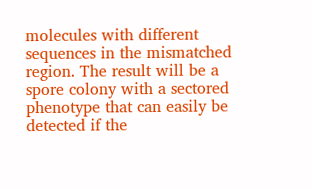molecules with different sequences in the mismatched region. The result will be a spore colony with a sectored phenotype that can easily be detected if the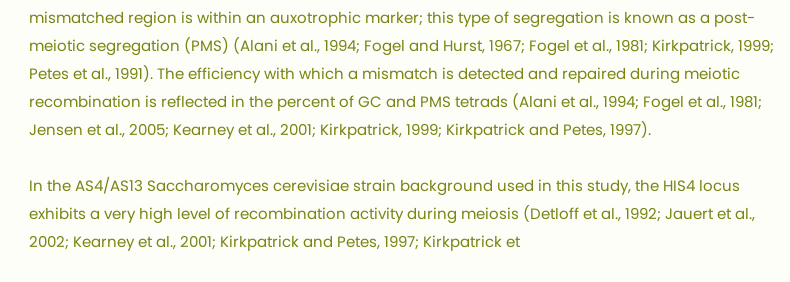mismatched region is within an auxotrophic marker; this type of segregation is known as a post-meiotic segregation (PMS) (Alani et al., 1994; Fogel and Hurst, 1967; Fogel et al., 1981; Kirkpatrick, 1999; Petes et al., 1991). The efficiency with which a mismatch is detected and repaired during meiotic recombination is reflected in the percent of GC and PMS tetrads (Alani et al., 1994; Fogel et al., 1981; Jensen et al., 2005; Kearney et al., 2001; Kirkpatrick, 1999; Kirkpatrick and Petes, 1997).

In the AS4/AS13 Saccharomyces cerevisiae strain background used in this study, the HIS4 locus exhibits a very high level of recombination activity during meiosis (Detloff et al., 1992; Jauert et al., 2002; Kearney et al., 2001; Kirkpatrick and Petes, 1997; Kirkpatrick et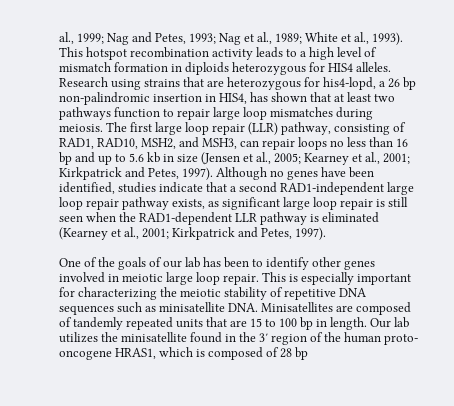al., 1999; Nag and Petes, 1993; Nag et al., 1989; White et al., 1993). This hotspot recombination activity leads to a high level of mismatch formation in diploids heterozygous for HIS4 alleles. Research using strains that are heterozygous for his4-lopd, a 26 bp non-palindromic insertion in HIS4, has shown that at least two pathways function to repair large loop mismatches during meiosis. The first large loop repair (LLR) pathway, consisting of RAD1, RAD10, MSH2, and MSH3, can repair loops no less than 16 bp and up to 5.6 kb in size (Jensen et al., 2005; Kearney et al., 2001; Kirkpatrick and Petes, 1997). Although no genes have been identified, studies indicate that a second RAD1-independent large loop repair pathway exists, as significant large loop repair is still seen when the RAD1-dependent LLR pathway is eliminated (Kearney et al., 2001; Kirkpatrick and Petes, 1997).

One of the goals of our lab has been to identify other genes involved in meiotic large loop repair. This is especially important for characterizing the meiotic stability of repetitive DNA sequences such as minisatellite DNA. Minisatellites are composed of tandemly repeated units that are 15 to 100 bp in length. Our lab utilizes the minisatellite found in the 3′ region of the human proto-oncogene HRAS1, which is composed of 28 bp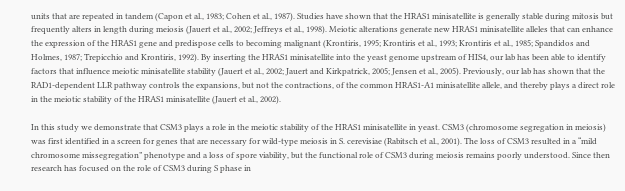units that are repeated in tandem (Capon et al., 1983; Cohen et al., 1987). Studies have shown that the HRAS1 minisatellite is generally stable during mitosis but frequently alters in length during meiosis (Jauert et al., 2002; Jeffreys et al., 1998). Meiotic alterations generate new HRAS1 minisatellite alleles that can enhance the expression of the HRAS1 gene and predispose cells to becoming malignant (Krontiris, 1995; Krontiris et al., 1993; Krontiris et al., 1985; Spandidos and Holmes, 1987; Trepicchio and Krontiris, 1992). By inserting the HRAS1 minisatellite into the yeast genome upstream of HIS4, our lab has been able to identify factors that influence meiotic minisatellite stability (Jauert et al., 2002; Jauert and Kirkpatrick, 2005; Jensen et al., 2005). Previously, our lab has shown that the RAD1-dependent LLR pathway controls the expansions, but not the contractions, of the common HRAS1-A1 minisatellite allele, and thereby plays a direct role in the meiotic stability of the HRAS1 minisatellite (Jauert et al., 2002).

In this study we demonstrate that CSM3 plays a role in the meiotic stability of the HRAS1 minisatellite in yeast. CSM3 (chromosome segregation in meiosis) was first identified in a screen for genes that are necessary for wild-type meiosis in S. cerevisiae (Rabitsch et al., 2001). The loss of CSM3 resulted in a “mild chromosome missegregation” phenotype and a loss of spore viability, but the functional role of CSM3 during meiosis remains poorly understood. Since then research has focused on the role of CSM3 during S phase in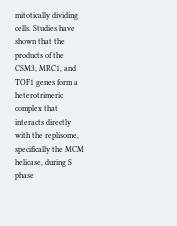mitotically dividing cells. Studies have shown that the products of the CSM3, MRC1, and TOF1 genes form a heterotrimeric complex that interacts directly with the replisome, specifically the MCM helicase, during S phase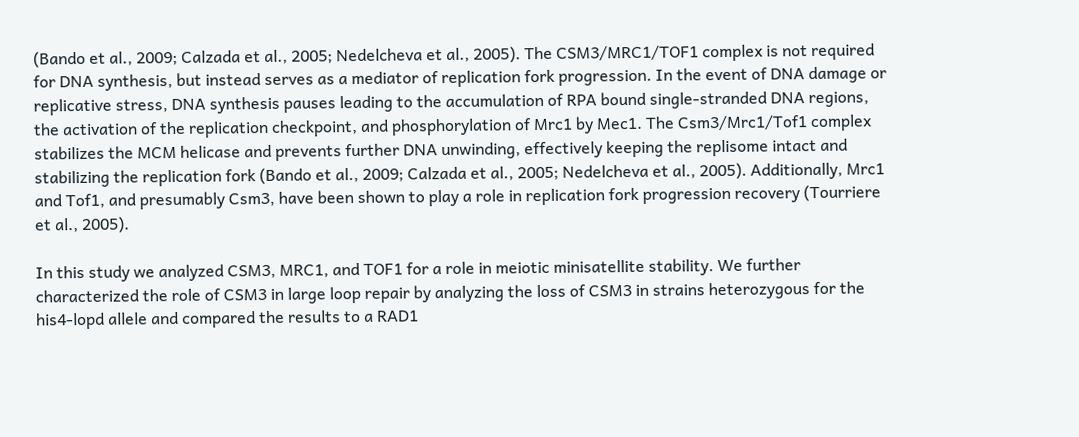(Bando et al., 2009; Calzada et al., 2005; Nedelcheva et al., 2005). The CSM3/MRC1/TOF1 complex is not required for DNA synthesis, but instead serves as a mediator of replication fork progression. In the event of DNA damage or replicative stress, DNA synthesis pauses leading to the accumulation of RPA bound single-stranded DNA regions, the activation of the replication checkpoint, and phosphorylation of Mrc1 by Mec1. The Csm3/Mrc1/Tof1 complex stabilizes the MCM helicase and prevents further DNA unwinding, effectively keeping the replisome intact and stabilizing the replication fork (Bando et al., 2009; Calzada et al., 2005; Nedelcheva et al., 2005). Additionally, Mrc1 and Tof1, and presumably Csm3, have been shown to play a role in replication fork progression recovery (Tourriere et al., 2005).

In this study we analyzed CSM3, MRC1, and TOF1 for a role in meiotic minisatellite stability. We further characterized the role of CSM3 in large loop repair by analyzing the loss of CSM3 in strains heterozygous for the his4-lopd allele and compared the results to a RAD1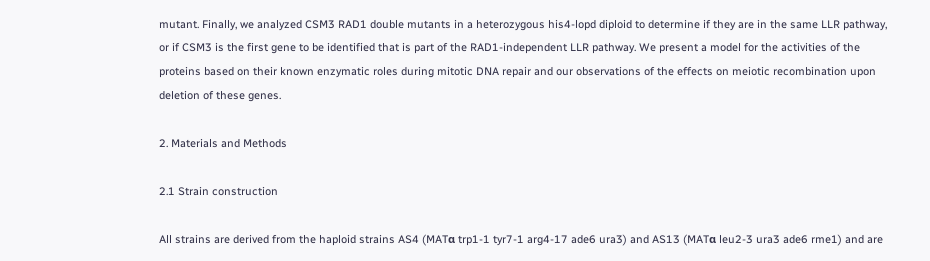mutant. Finally, we analyzed CSM3 RAD1 double mutants in a heterozygous his4-lopd diploid to determine if they are in the same LLR pathway, or if CSM3 is the first gene to be identified that is part of the RAD1-independent LLR pathway. We present a model for the activities of the proteins based on their known enzymatic roles during mitotic DNA repair and our observations of the effects on meiotic recombination upon deletion of these genes.

2. Materials and Methods

2.1 Strain construction

All strains are derived from the haploid strains AS4 (MATα trp1-1 tyr7-1 arg4-17 ade6 ura3) and AS13 (MATα leu2-3 ura3 ade6 rme1) and are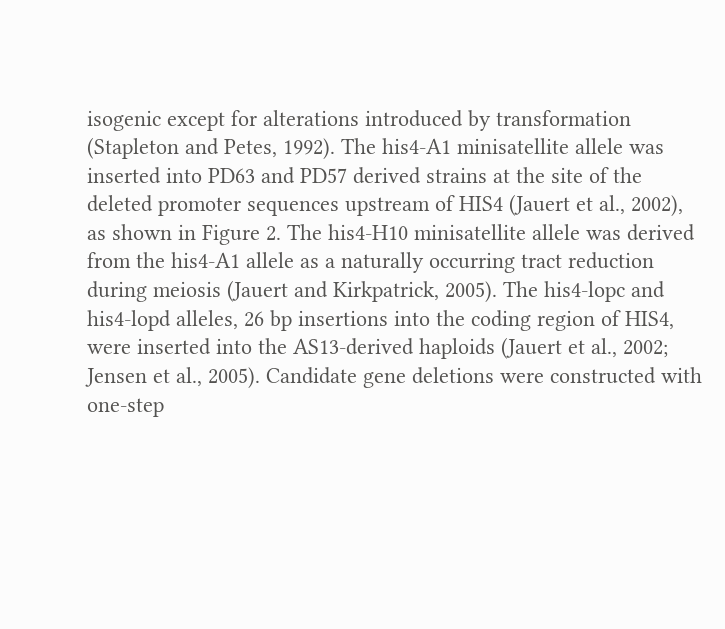isogenic except for alterations introduced by transformation (Stapleton and Petes, 1992). The his4-A1 minisatellite allele was inserted into PD63 and PD57 derived strains at the site of the deleted promoter sequences upstream of HIS4 (Jauert et al., 2002), as shown in Figure 2. The his4-H10 minisatellite allele was derived from the his4-A1 allele as a naturally occurring tract reduction during meiosis (Jauert and Kirkpatrick, 2005). The his4-lopc and his4-lopd alleles, 26 bp insertions into the coding region of HIS4, were inserted into the AS13-derived haploids (Jauert et al., 2002; Jensen et al., 2005). Candidate gene deletions were constructed with one-step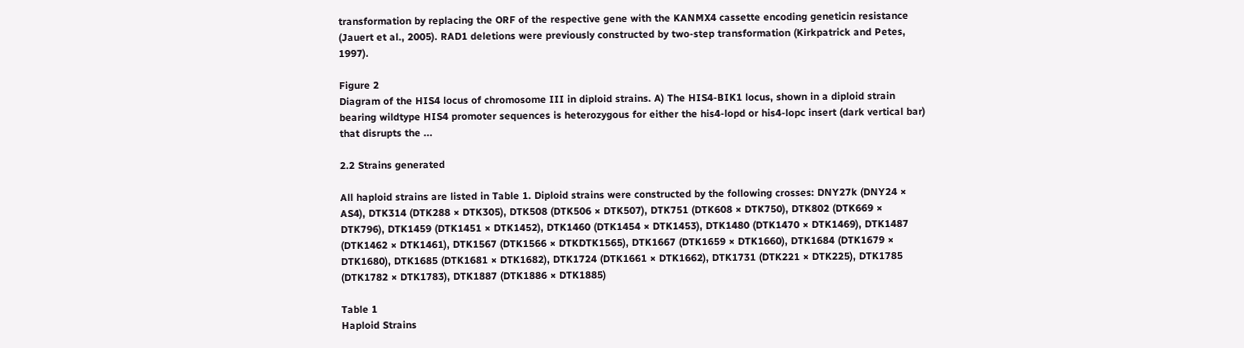transformation by replacing the ORF of the respective gene with the KANMX4 cassette encoding geneticin resistance (Jauert et al., 2005). RAD1 deletions were previously constructed by two-step transformation (Kirkpatrick and Petes, 1997).

Figure 2
Diagram of the HIS4 locus of chromosome III in diploid strains. A) The HIS4-BIK1 locus, shown in a diploid strain bearing wildtype HIS4 promoter sequences is heterozygous for either the his4-lopd or his4-lopc insert (dark vertical bar) that disrupts the ...

2.2 Strains generated

All haploid strains are listed in Table 1. Diploid strains were constructed by the following crosses: DNY27k (DNY24 × AS4), DTK314 (DTK288 × DTK305), DTK508 (DTK506 × DTK507), DTK751 (DTK608 × DTK750), DTK802 (DTK669 × DTK796), DTK1459 (DTK1451 × DTK1452), DTK1460 (DTK1454 × DTK1453), DTK1480 (DTK1470 × DTK1469), DTK1487 (DTK1462 × DTK1461), DTK1567 (DTK1566 × DTKDTK1565), DTK1667 (DTK1659 × DTK1660), DTK1684 (DTK1679 × DTK1680), DTK1685 (DTK1681 × DTK1682), DTK1724 (DTK1661 × DTK1662), DTK1731 (DTK221 × DTK225), DTK1785 (DTK1782 × DTK1783), DTK1887 (DTK1886 × DTK1885)

Table 1
Haploid Strains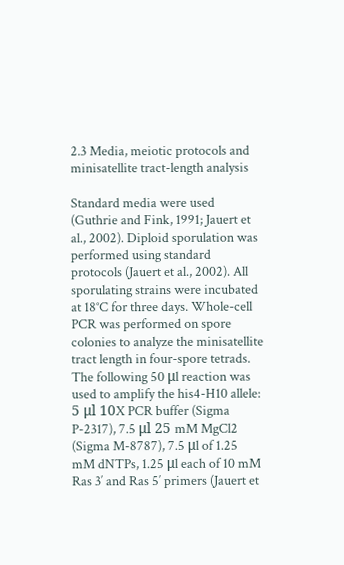2.3 Media, meiotic protocols and minisatellite tract-length analysis

Standard media were used (Guthrie and Fink, 1991; Jauert et al., 2002). Diploid sporulation was performed using standard protocols (Jauert et al., 2002). All sporulating strains were incubated at 18°C for three days. Whole-cell PCR was performed on spore colonies to analyze the minisatellite tract length in four-spore tetrads. The following 50 μl reaction was used to amplify the his4-H10 allele: 5 μl 10X PCR buffer (Sigma P-2317), 7.5 μl 25 mM MgCl2 (Sigma M-8787), 7.5 μl of 1.25 mM dNTPs, 1.25 μl each of 10 mM Ras 3′ and Ras 5′ primers (Jauert et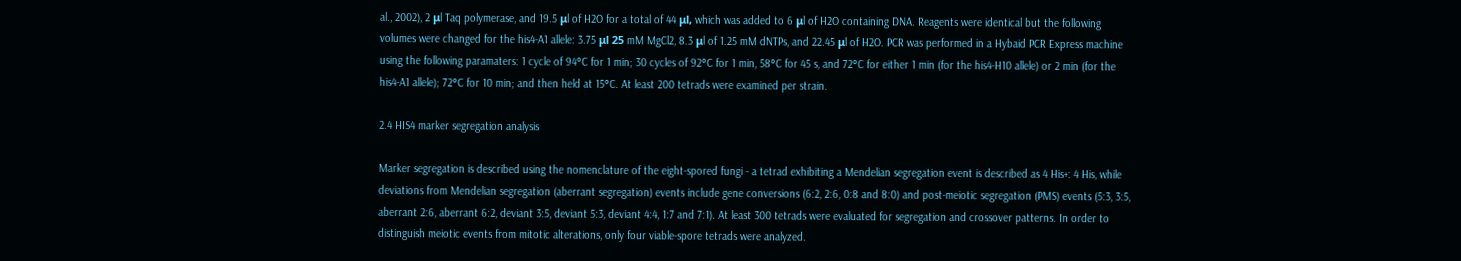al., 2002), 2 μl Taq polymerase, and 19.5 μl of H2O for a total of 44 μl, which was added to 6 μl of H2O containing DNA. Reagents were identical but the following volumes were changed for the his4-A1 allele: 3.75 μl 25 mM MgCl2, 8.3 μl of 1.25 mM dNTPs, and 22.45 μl of H2O. PCR was performed in a Hybaid PCR Express machine using the following paramaters: 1 cycle of 94°C for 1 min; 30 cycles of 92°C for 1 min, 58°C for 45 s, and 72°C for either 1 min (for the his4-H10 allele) or 2 min (for the his4-A1 allele); 72°C for 10 min; and then held at 15°C. At least 200 tetrads were examined per strain.

2.4 HIS4 marker segregation analysis

Marker segregation is described using the nomenclature of the eight-spored fungi - a tetrad exhibiting a Mendelian segregation event is described as 4 His+: 4 His, while deviations from Mendelian segregation (aberrant segregation) events include gene conversions (6:2, 2:6, 0:8 and 8:0) and post-meiotic segregation (PMS) events (5:3, 3:5, aberrant 2:6, aberrant 6:2, deviant 3:5, deviant 5:3, deviant 4:4, 1:7 and 7:1). At least 300 tetrads were evaluated for segregation and crossover patterns. In order to distinguish meiotic events from mitotic alterations, only four viable-spore tetrads were analyzed.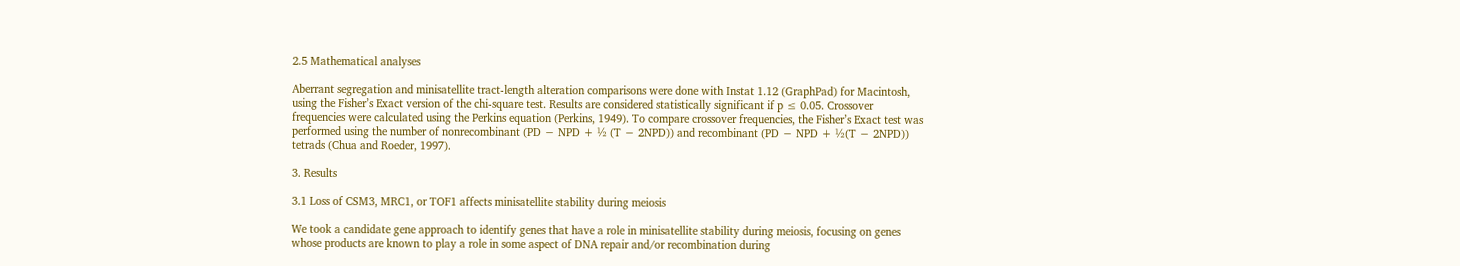2.5 Mathematical analyses

Aberrant segregation and minisatellite tract-length alteration comparisons were done with Instat 1.12 (GraphPad) for Macintosh, using the Fisher’s Exact version of the chi-square test. Results are considered statistically significant if p ≤ 0.05. Crossover frequencies were calculated using the Perkins equation (Perkins, 1949). To compare crossover frequencies, the Fisher’s Exact test was performed using the number of nonrecombinant (PD − NPD + ½ (T − 2NPD)) and recombinant (PD − NPD + ½(T − 2NPD)) tetrads (Chua and Roeder, 1997).

3. Results

3.1 Loss of CSM3, MRC1, or TOF1 affects minisatellite stability during meiosis

We took a candidate gene approach to identify genes that have a role in minisatellite stability during meiosis, focusing on genes whose products are known to play a role in some aspect of DNA repair and/or recombination during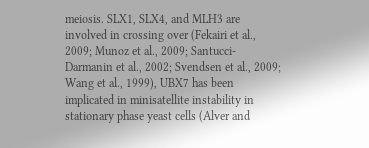meiosis. SLX1, SLX4, and MLH3 are involved in crossing over (Fekairi et al., 2009; Munoz et al., 2009; Santucci-Darmanin et al., 2002; Svendsen et al., 2009; Wang et al., 1999), UBX7 has been implicated in minisatellite instability in stationary phase yeast cells (Alver and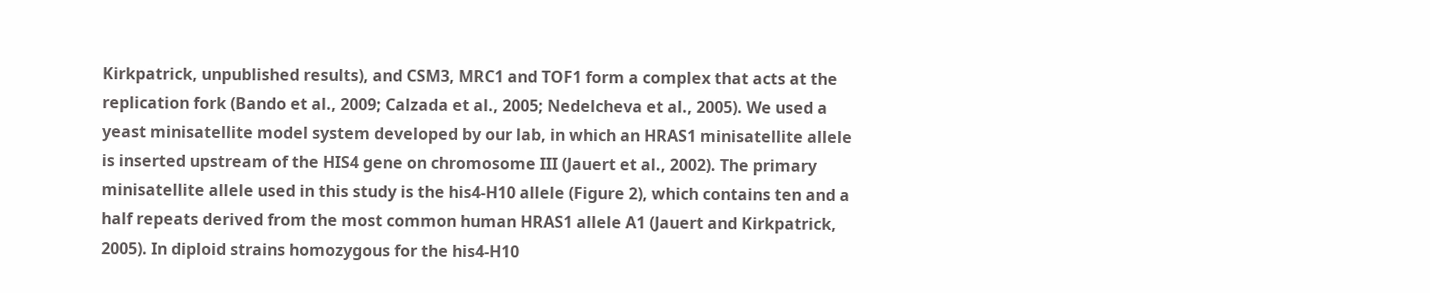Kirkpatrick, unpublished results), and CSM3, MRC1 and TOF1 form a complex that acts at the replication fork (Bando et al., 2009; Calzada et al., 2005; Nedelcheva et al., 2005). We used a yeast minisatellite model system developed by our lab, in which an HRAS1 minisatellite allele is inserted upstream of the HIS4 gene on chromosome III (Jauert et al., 2002). The primary minisatellite allele used in this study is the his4-H10 allele (Figure 2), which contains ten and a half repeats derived from the most common human HRAS1 allele A1 (Jauert and Kirkpatrick, 2005). In diploid strains homozygous for the his4-H10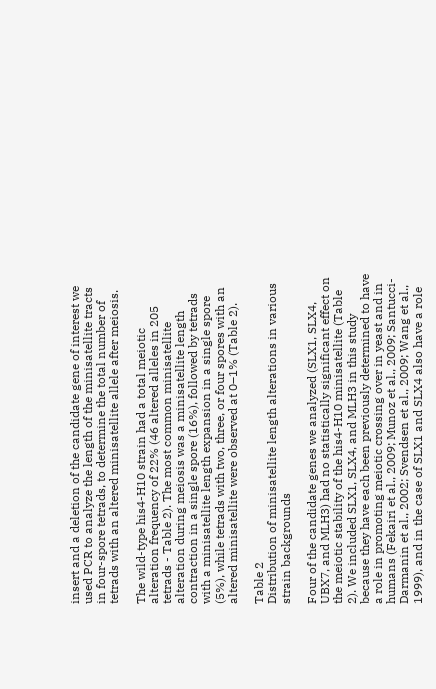insert and a deletion of the candidate gene of interest we used PCR to analyze the length of the minisatellite tracts in four-spore tetrads, to determine the total number of tetrads with an altered minisatellite allele after meiosis.

The wild-type his4-H10 strain had a total meiotic alteration frequency of 22% (46 altered alleles in 205 tetrads - Table 2). The most common minisatellite alteration during meiosis was a minisatellite length contraction in a single spore (16%), followed by tetrads with a minisatellite length expansion in a single spore (5%), while tetrads with two, three, or four spores with an altered minisatellite were observed at 0–1% (Table 2).

Table 2
Distribution of minisatellite length alterations in various strain backgrounds

Four of the candidate genes we analyzed (SLX1, SLX4, UBX7, and MLH3) had no statistically significant effect on the meiotic stability of the his4-H10 minisatellite (Table 2). We included SLX1, SLX4, and MLH3 in this study because they have each been previously determined to have a role in promoting meiotic crossing over in yeast and in humans (Fekairi et al., 2009; Munoz et al., 2009; Santucci-Darmanin et al., 2002; Svendsen et al., 2009; Wang et al., 1999), and in the case of SLX1 and SLX4 also have a role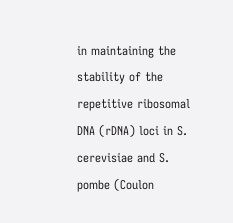in maintaining the stability of the repetitive ribosomal DNA (rDNA) loci in S. cerevisiae and S. pombe (Coulon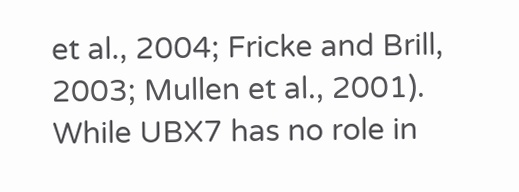et al., 2004; Fricke and Brill, 2003; Mullen et al., 2001). While UBX7 has no role in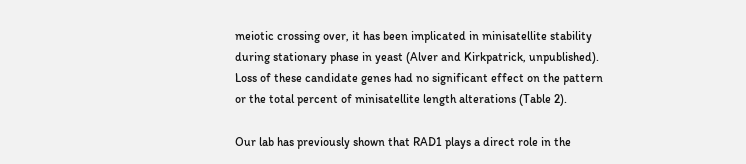meiotic crossing over, it has been implicated in minisatellite stability during stationary phase in yeast (Alver and Kirkpatrick, unpublished). Loss of these candidate genes had no significant effect on the pattern or the total percent of minisatellite length alterations (Table 2).

Our lab has previously shown that RAD1 plays a direct role in the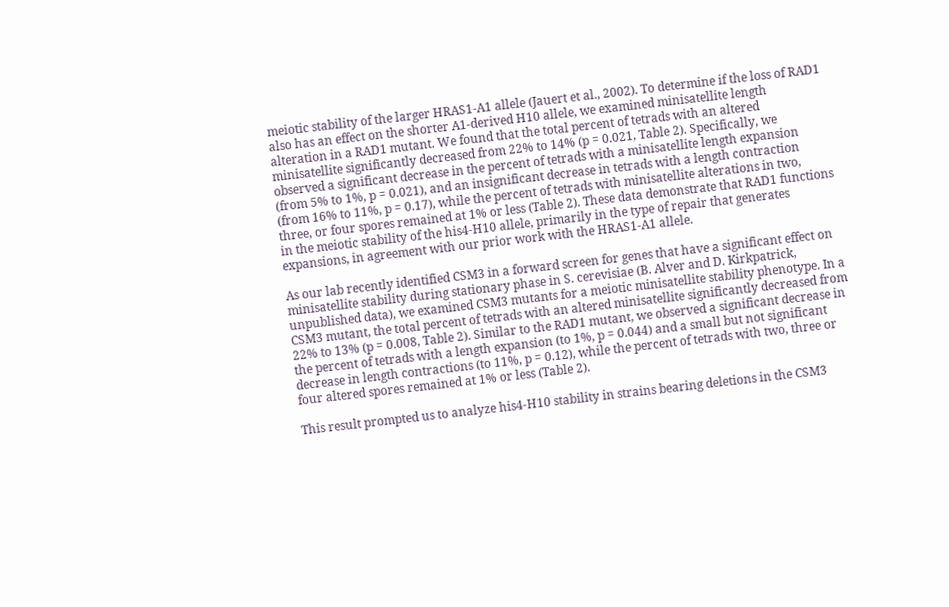meiotic stability of the larger HRAS1-A1 allele (Jauert et al., 2002). To determine if the loss of RAD1 also has an effect on the shorter A1-derived H10 allele, we examined minisatellite length alteration in a RAD1 mutant. We found that the total percent of tetrads with an altered minisatellite significantly decreased from 22% to 14% (p = 0.021, Table 2). Specifically, we observed a significant decrease in the percent of tetrads with a minisatellite length expansion (from 5% to 1%, p = 0.021), and an insignificant decrease in tetrads with a length contraction (from 16% to 11%, p = 0.17), while the percent of tetrads with minisatellite alterations in two, three, or four spores remained at 1% or less (Table 2). These data demonstrate that RAD1 functions in the meiotic stability of the his4-H10 allele, primarily in the type of repair that generates expansions, in agreement with our prior work with the HRAS1-A1 allele.

As our lab recently identified CSM3 in a forward screen for genes that have a significant effect on minisatellite stability during stationary phase in S. cerevisiae (B. Alver and D. Kirkpatrick, unpublished data), we examined CSM3 mutants for a meiotic minisatellite stability phenotype. In a CSM3 mutant, the total percent of tetrads with an altered minisatellite significantly decreased from 22% to 13% (p = 0.008, Table 2). Similar to the RAD1 mutant, we observed a significant decrease in the percent of tetrads with a length expansion (to 1%, p = 0.044) and a small but not significant decrease in length contractions (to 11%, p = 0.12), while the percent of tetrads with two, three or four altered spores remained at 1% or less (Table 2).

This result prompted us to analyze his4-H10 stability in strains bearing deletions in the CSM3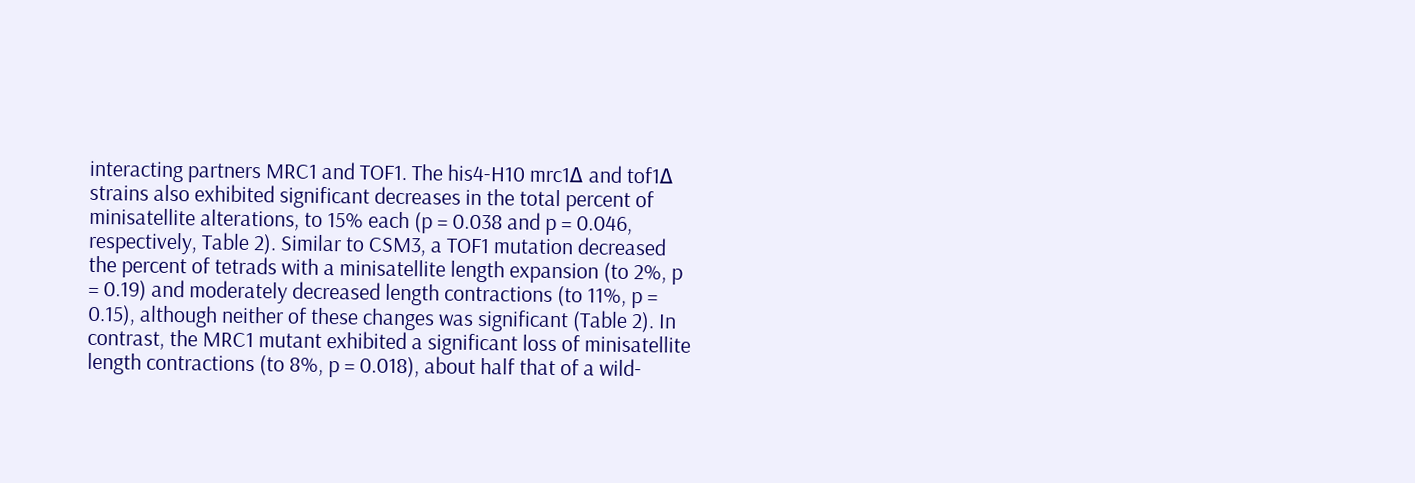interacting partners MRC1 and TOF1. The his4-H10 mrc1Δ and tof1Δ strains also exhibited significant decreases in the total percent of minisatellite alterations, to 15% each (p = 0.038 and p = 0.046, respectively, Table 2). Similar to CSM3, a TOF1 mutation decreased the percent of tetrads with a minisatellite length expansion (to 2%, p = 0.19) and moderately decreased length contractions (to 11%, p = 0.15), although neither of these changes was significant (Table 2). In contrast, the MRC1 mutant exhibited a significant loss of minisatellite length contractions (to 8%, p = 0.018), about half that of a wild-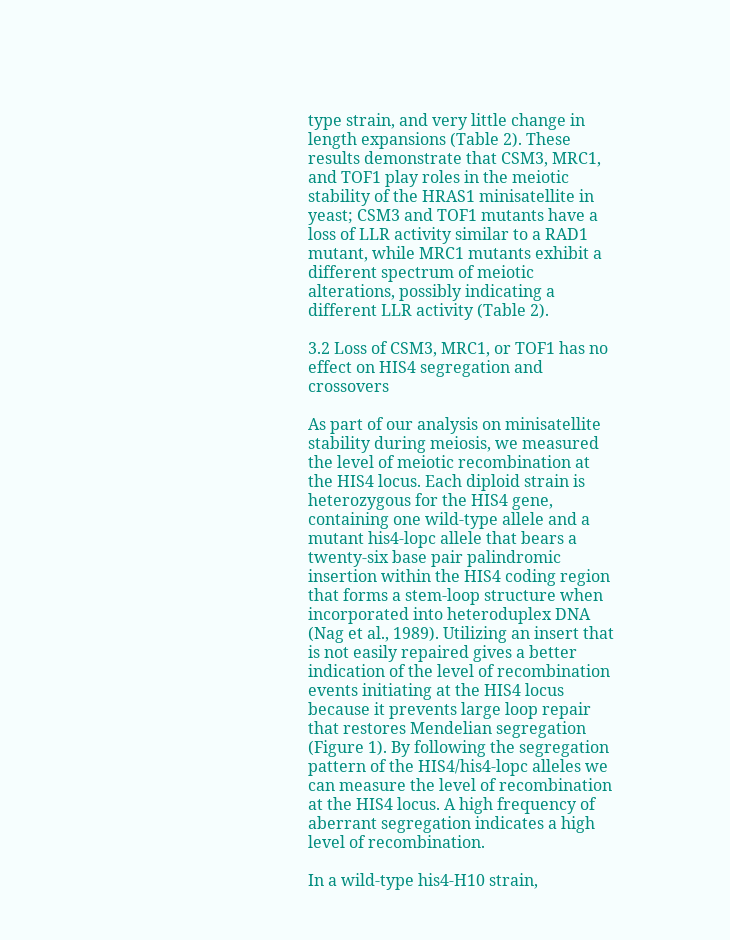type strain, and very little change in length expansions (Table 2). These results demonstrate that CSM3, MRC1, and TOF1 play roles in the meiotic stability of the HRAS1 minisatellite in yeast; CSM3 and TOF1 mutants have a loss of LLR activity similar to a RAD1 mutant, while MRC1 mutants exhibit a different spectrum of meiotic alterations, possibly indicating a different LLR activity (Table 2).

3.2 Loss of CSM3, MRC1, or TOF1 has no effect on HIS4 segregation and crossovers

As part of our analysis on minisatellite stability during meiosis, we measured the level of meiotic recombination at the HIS4 locus. Each diploid strain is heterozygous for the HIS4 gene, containing one wild-type allele and a mutant his4-lopc allele that bears a twenty-six base pair palindromic insertion within the HIS4 coding region that forms a stem-loop structure when incorporated into heteroduplex DNA (Nag et al., 1989). Utilizing an insert that is not easily repaired gives a better indication of the level of recombination events initiating at the HIS4 locus because it prevents large loop repair that restores Mendelian segregation (Figure 1). By following the segregation pattern of the HIS4/his4-lopc alleles we can measure the level of recombination at the HIS4 locus. A high frequency of aberrant segregation indicates a high level of recombination.

In a wild-type his4-H10 strain,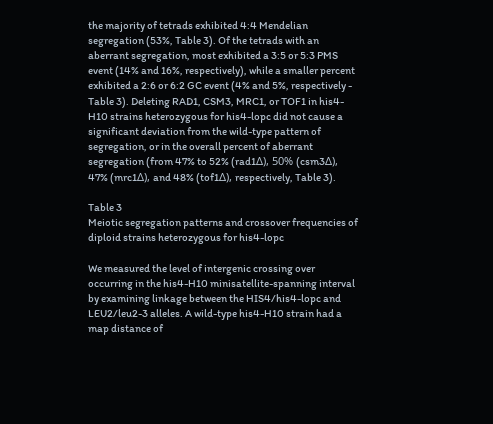the majority of tetrads exhibited 4:4 Mendelian segregation (53%, Table 3). Of the tetrads with an aberrant segregation, most exhibited a 3:5 or 5:3 PMS event (14% and 16%, respectively), while a smaller percent exhibited a 2:6 or 6:2 GC event (4% and 5%, respectively - Table 3). Deleting RAD1, CSM3, MRC1, or TOF1 in his4-H10 strains heterozygous for his4-lopc did not cause a significant deviation from the wild-type pattern of segregation, or in the overall percent of aberrant segregation (from 47% to 52% (rad1Δ), 50% (csm3Δ), 47% (mrc1Δ), and 48% (tof1Δ), respectively, Table 3).

Table 3
Meiotic segregation patterns and crossover frequencies of diploid strains heterozygous for his4-lopc

We measured the level of intergenic crossing over occurring in the his4-H10 minisatellite-spanning interval by examining linkage between the HIS4/his4-lopc and LEU2/leu2-3 alleles. A wild-type his4-H10 strain had a map distance of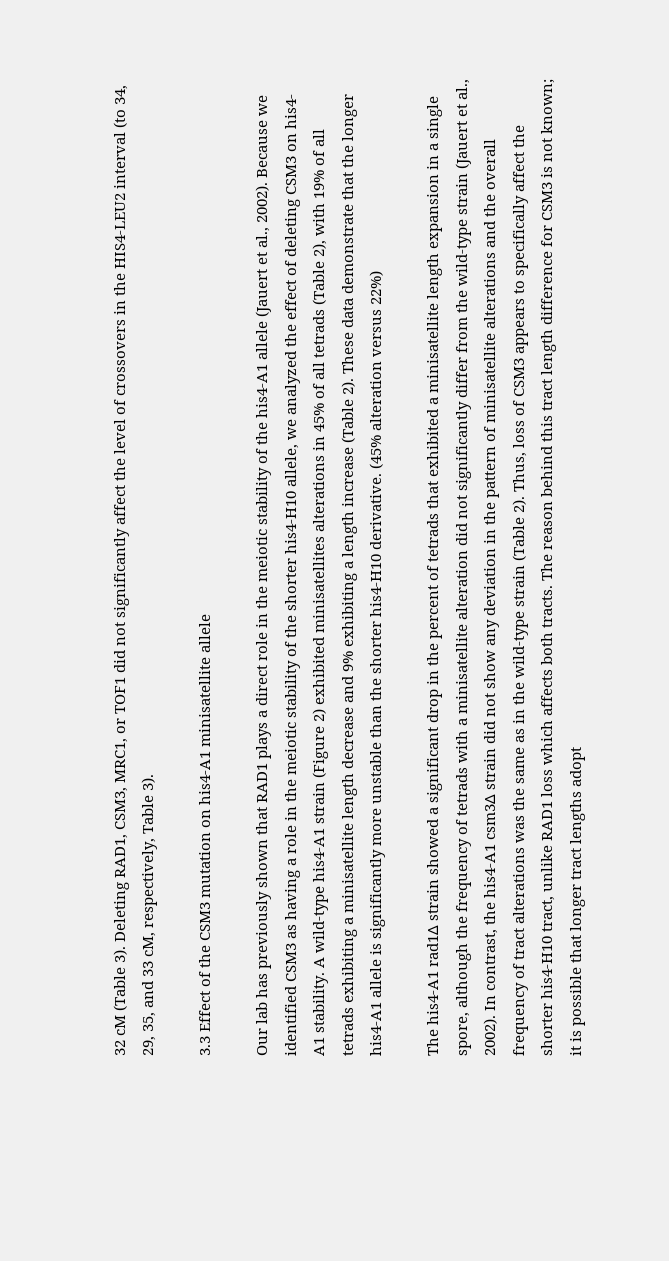32 cM (Table 3). Deleting RAD1, CSM3, MRC1, or TOF1 did not significantly affect the level of crossovers in the HIS4-LEU2 interval (to 34, 29, 35, and 33 cM, respectively, Table 3).

3.3 Effect of the CSM3 mutation on his4-A1 minisatellite allele

Our lab has previously shown that RAD1 plays a direct role in the meiotic stability of the his4-A1 allele (Jauert et al., 2002). Because we identified CSM3 as having a role in the meiotic stability of the shorter his4-H10 allele, we analyzed the effect of deleting CSM3 on his4-A1 stability. A wild-type his4-A1 strain (Figure 2) exhibited minisatellites alterations in 45% of all tetrads (Table 2), with 19% of all tetrads exhibiting a minisatellite length decrease and 9% exhibiting a length increase (Table 2). These data demonstrate that the longer his4-A1 allele is significantly more unstable than the shorter his4-H10 derivative. (45% alteration versus 22%)

The his4-A1 rad1Δ strain showed a significant drop in the percent of tetrads that exhibited a minisatellite length expansion in a single spore, although the frequency of tetrads with a minisatellite alteration did not significantly differ from the wild-type strain (Jauert et al., 2002). In contrast, the his4-A1 csm3Δ strain did not show any deviation in the pattern of minisatellite alterations and the overall frequency of tract alterations was the same as in the wild-type strain (Table 2). Thus, loss of CSM3 appears to specifically affect the shorter his4-H10 tract, unlike RAD1 loss which affects both tracts. The reason behind this tract length difference for CSM3 is not known; it is possible that longer tract lengths adopt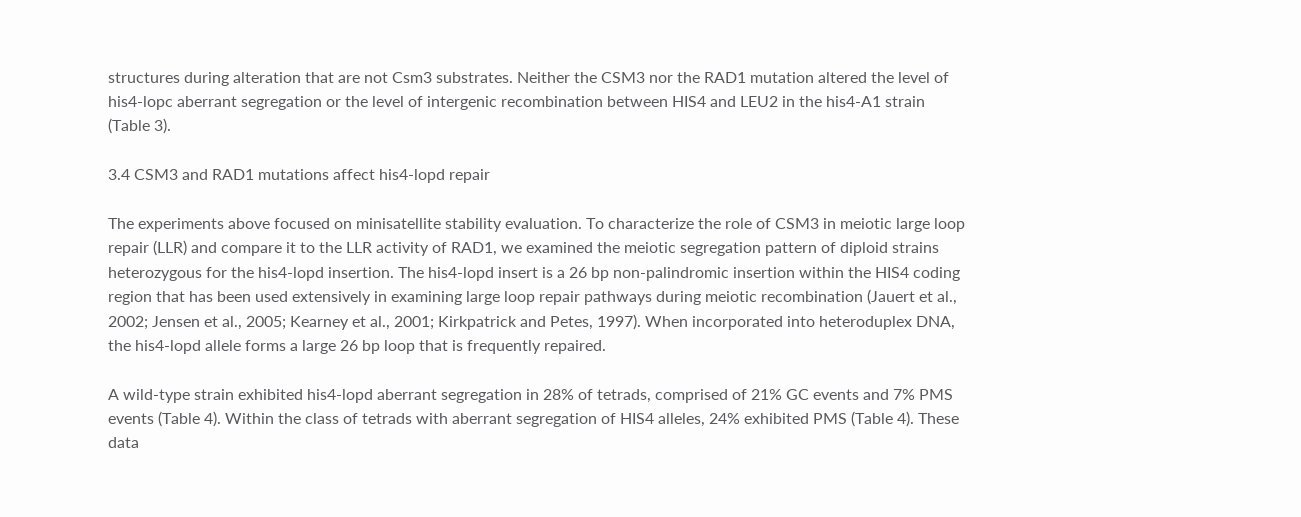structures during alteration that are not Csm3 substrates. Neither the CSM3 nor the RAD1 mutation altered the level of his4-lopc aberrant segregation or the level of intergenic recombination between HIS4 and LEU2 in the his4-A1 strain (Table 3).

3.4 CSM3 and RAD1 mutations affect his4-lopd repair

The experiments above focused on minisatellite stability evaluation. To characterize the role of CSM3 in meiotic large loop repair (LLR) and compare it to the LLR activity of RAD1, we examined the meiotic segregation pattern of diploid strains heterozygous for the his4-lopd insertion. The his4-lopd insert is a 26 bp non-palindromic insertion within the HIS4 coding region that has been used extensively in examining large loop repair pathways during meiotic recombination (Jauert et al., 2002; Jensen et al., 2005; Kearney et al., 2001; Kirkpatrick and Petes, 1997). When incorporated into heteroduplex DNA, the his4-lopd allele forms a large 26 bp loop that is frequently repaired.

A wild-type strain exhibited his4-lopd aberrant segregation in 28% of tetrads, comprised of 21% GC events and 7% PMS events (Table 4). Within the class of tetrads with aberrant segregation of HIS4 alleles, 24% exhibited PMS (Table 4). These data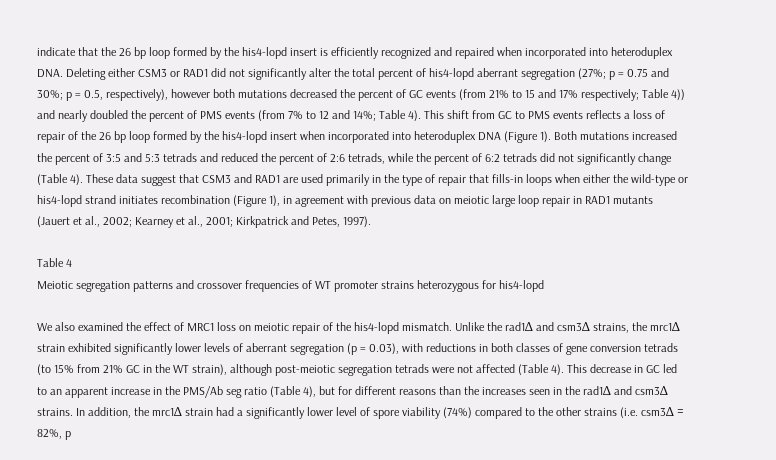indicate that the 26 bp loop formed by the his4-lopd insert is efficiently recognized and repaired when incorporated into heteroduplex DNA. Deleting either CSM3 or RAD1 did not significantly alter the total percent of his4-lopd aberrant segregation (27%; p = 0.75 and 30%; p = 0.5, respectively), however both mutations decreased the percent of GC events (from 21% to 15 and 17% respectively; Table 4)) and nearly doubled the percent of PMS events (from 7% to 12 and 14%; Table 4). This shift from GC to PMS events reflects a loss of repair of the 26 bp loop formed by the his4-lopd insert when incorporated into heteroduplex DNA (Figure 1). Both mutations increased the percent of 3:5 and 5:3 tetrads and reduced the percent of 2:6 tetrads, while the percent of 6:2 tetrads did not significantly change (Table 4). These data suggest that CSM3 and RAD1 are used primarily in the type of repair that fills-in loops when either the wild-type or his4-lopd strand initiates recombination (Figure 1), in agreement with previous data on meiotic large loop repair in RAD1 mutants (Jauert et al., 2002; Kearney et al., 2001; Kirkpatrick and Petes, 1997).

Table 4
Meiotic segregation patterns and crossover frequencies of WT promoter strains heterozygous for his4-lopd

We also examined the effect of MRC1 loss on meiotic repair of the his4-lopd mismatch. Unlike the rad1Δ and csm3Δ strains, the mrc1Δ strain exhibited significantly lower levels of aberrant segregation (p = 0.03), with reductions in both classes of gene conversion tetrads (to 15% from 21% GC in the WT strain), although post-meiotic segregation tetrads were not affected (Table 4). This decrease in GC led to an apparent increase in the PMS/Ab seg ratio (Table 4), but for different reasons than the increases seen in the rad1Δ and csm3Δ strains. In addition, the mrc1Δ strain had a significantly lower level of spore viability (74%) compared to the other strains (i.e. csm3Δ = 82%, p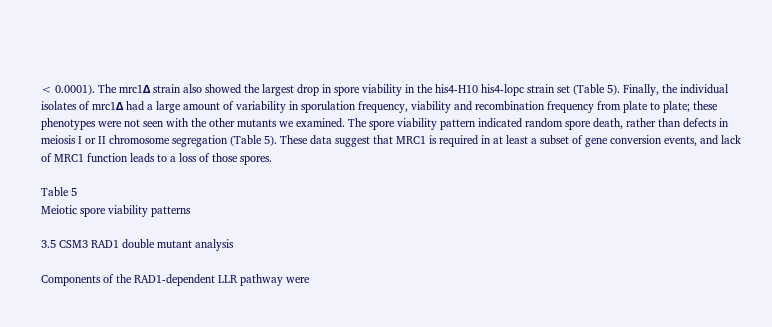< 0.0001). The mrc1Δ strain also showed the largest drop in spore viability in the his4-H10 his4-lopc strain set (Table 5). Finally, the individual isolates of mrc1Δ had a large amount of variability in sporulation frequency, viability and recombination frequency from plate to plate; these phenotypes were not seen with the other mutants we examined. The spore viability pattern indicated random spore death, rather than defects in meiosis I or II chromosome segregation (Table 5). These data suggest that MRC1 is required in at least a subset of gene conversion events, and lack of MRC1 function leads to a loss of those spores.

Table 5
Meiotic spore viability patterns

3.5 CSM3 RAD1 double mutant analysis

Components of the RAD1-dependent LLR pathway were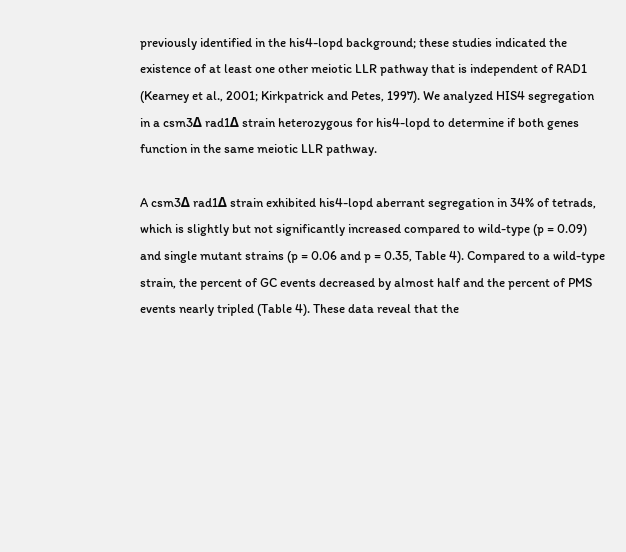previously identified in the his4-lopd background; these studies indicated the existence of at least one other meiotic LLR pathway that is independent of RAD1 (Kearney et al., 2001; Kirkpatrick and Petes, 1997). We analyzed HIS4 segregation in a csm3Δ rad1Δ strain heterozygous for his4-lopd to determine if both genes function in the same meiotic LLR pathway.

A csm3Δ rad1Δ strain exhibited his4-lopd aberrant segregation in 34% of tetrads, which is slightly but not significantly increased compared to wild-type (p = 0.09) and single mutant strains (p = 0.06 and p = 0.35, Table 4). Compared to a wild-type strain, the percent of GC events decreased by almost half and the percent of PMS events nearly tripled (Table 4). These data reveal that the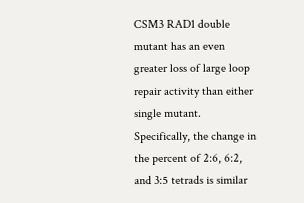CSM3 RAD1 double mutant has an even greater loss of large loop repair activity than either single mutant. Specifically, the change in the percent of 2:6, 6:2, and 3:5 tetrads is similar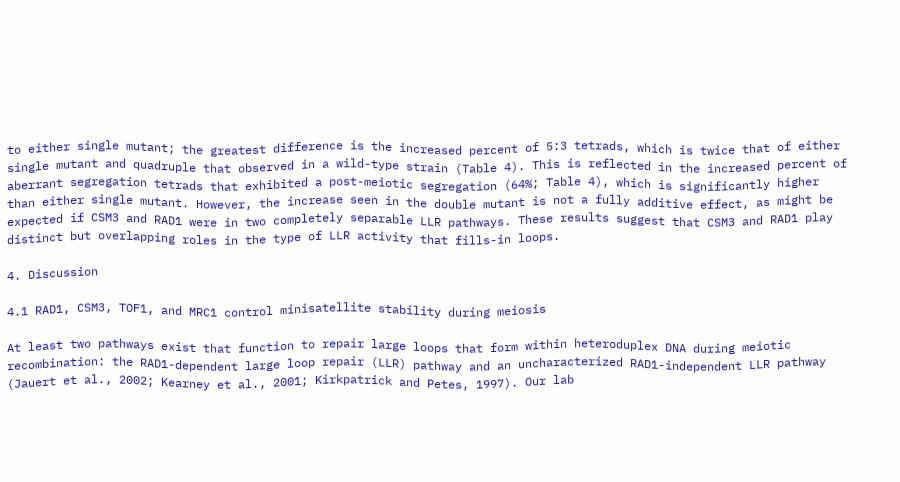to either single mutant; the greatest difference is the increased percent of 5:3 tetrads, which is twice that of either single mutant and quadruple that observed in a wild-type strain (Table 4). This is reflected in the increased percent of aberrant segregation tetrads that exhibited a post-meiotic segregation (64%; Table 4), which is significantly higher than either single mutant. However, the increase seen in the double mutant is not a fully additive effect, as might be expected if CSM3 and RAD1 were in two completely separable LLR pathways. These results suggest that CSM3 and RAD1 play distinct but overlapping roles in the type of LLR activity that fills-in loops.

4. Discussion

4.1 RAD1, CSM3, TOF1, and MRC1 control minisatellite stability during meiosis

At least two pathways exist that function to repair large loops that form within heteroduplex DNA during meiotic recombination: the RAD1-dependent large loop repair (LLR) pathway and an uncharacterized RAD1-independent LLR pathway (Jauert et al., 2002; Kearney et al., 2001; Kirkpatrick and Petes, 1997). Our lab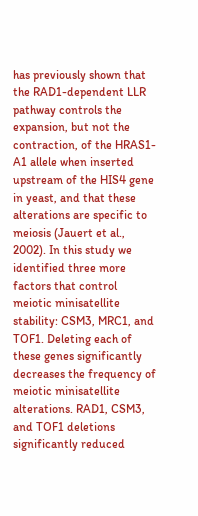has previously shown that the RAD1-dependent LLR pathway controls the expansion, but not the contraction, of the HRAS1-A1 allele when inserted upstream of the HIS4 gene in yeast, and that these alterations are specific to meiosis (Jauert et al., 2002). In this study we identified three more factors that control meiotic minisatellite stability: CSM3, MRC1, and TOF1. Deleting each of these genes significantly decreases the frequency of meiotic minisatellite alterations. RAD1, CSM3, and TOF1 deletions significantly reduced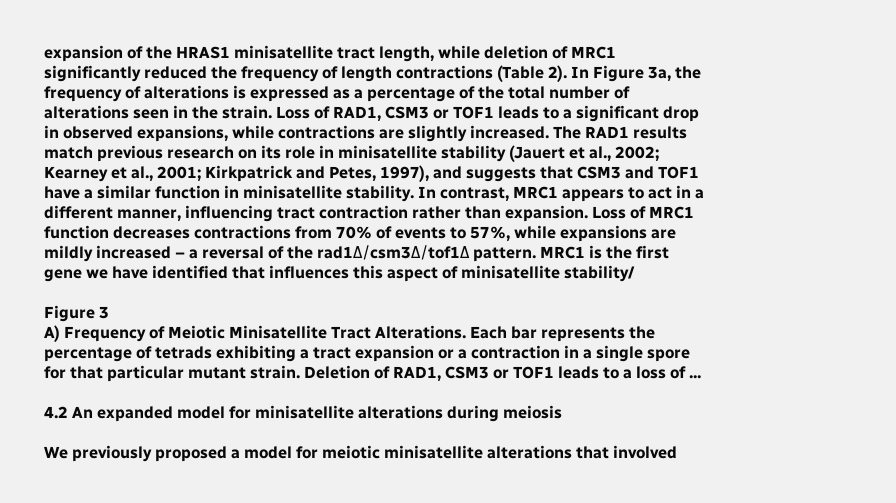expansion of the HRAS1 minisatellite tract length, while deletion of MRC1 significantly reduced the frequency of length contractions (Table 2). In Figure 3a, the frequency of alterations is expressed as a percentage of the total number of alterations seen in the strain. Loss of RAD1, CSM3 or TOF1 leads to a significant drop in observed expansions, while contractions are slightly increased. The RAD1 results match previous research on its role in minisatellite stability (Jauert et al., 2002; Kearney et al., 2001; Kirkpatrick and Petes, 1997), and suggests that CSM3 and TOF1 have a similar function in minisatellite stability. In contrast, MRC1 appears to act in a different manner, influencing tract contraction rather than expansion. Loss of MRC1 function decreases contractions from 70% of events to 57%, while expansions are mildly increased – a reversal of the rad1Δ/csm3Δ/tof1Δ pattern. MRC1 is the first gene we have identified that influences this aspect of minisatellite stability/

Figure 3
A) Frequency of Meiotic Minisatellite Tract Alterations. Each bar represents the percentage of tetrads exhibiting a tract expansion or a contraction in a single spore for that particular mutant strain. Deletion of RAD1, CSM3 or TOF1 leads to a loss of ...

4.2 An expanded model for minisatellite alterations during meiosis

We previously proposed a model for meiotic minisatellite alterations that involved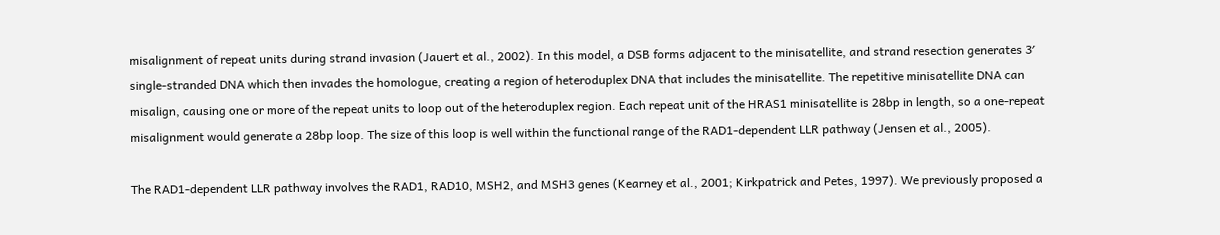misalignment of repeat units during strand invasion (Jauert et al., 2002). In this model, a DSB forms adjacent to the minisatellite, and strand resection generates 3′ single-stranded DNA which then invades the homologue, creating a region of heteroduplex DNA that includes the minisatellite. The repetitive minisatellite DNA can misalign, causing one or more of the repeat units to loop out of the heteroduplex region. Each repeat unit of the HRAS1 minisatellite is 28bp in length, so a one-repeat misalignment would generate a 28bp loop. The size of this loop is well within the functional range of the RAD1-dependent LLR pathway (Jensen et al., 2005).

The RAD1-dependent LLR pathway involves the RAD1, RAD10, MSH2, and MSH3 genes (Kearney et al., 2001; Kirkpatrick and Petes, 1997). We previously proposed a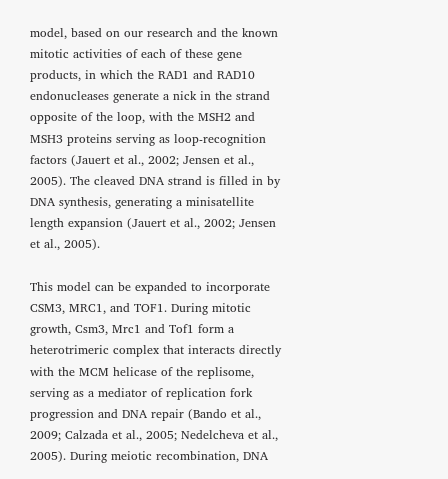model, based on our research and the known mitotic activities of each of these gene products, in which the RAD1 and RAD10 endonucleases generate a nick in the strand opposite of the loop, with the MSH2 and MSH3 proteins serving as loop-recognition factors (Jauert et al., 2002; Jensen et al., 2005). The cleaved DNA strand is filled in by DNA synthesis, generating a minisatellite length expansion (Jauert et al., 2002; Jensen et al., 2005).

This model can be expanded to incorporate CSM3, MRC1, and TOF1. During mitotic growth, Csm3, Mrc1 and Tof1 form a heterotrimeric complex that interacts directly with the MCM helicase of the replisome, serving as a mediator of replication fork progression and DNA repair (Bando et al., 2009; Calzada et al., 2005; Nedelcheva et al., 2005). During meiotic recombination, DNA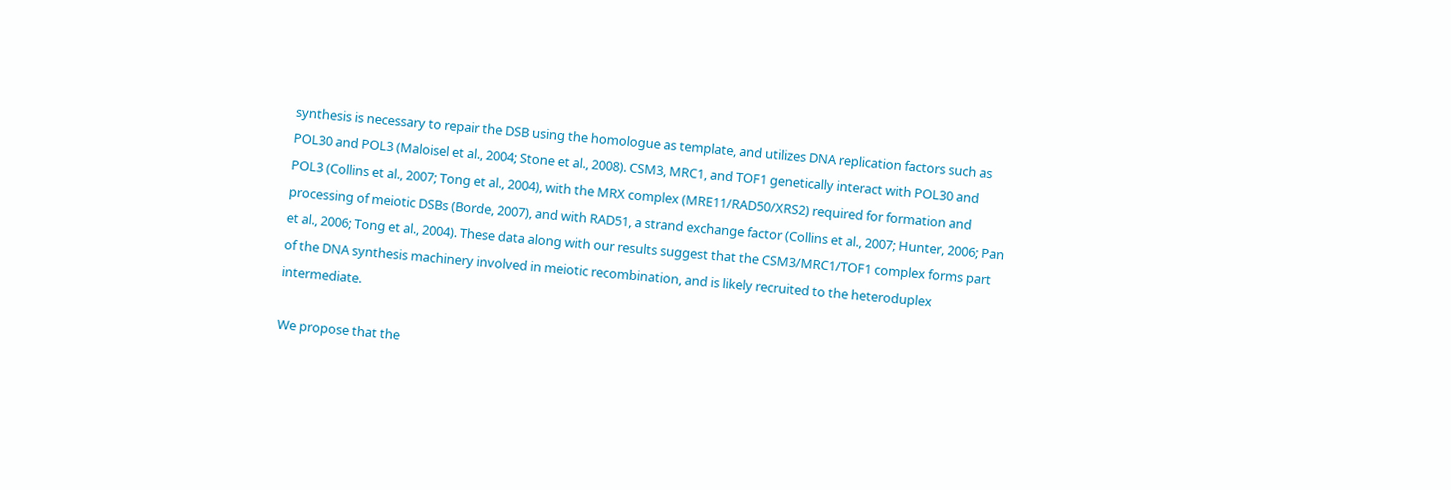synthesis is necessary to repair the DSB using the homologue as template, and utilizes DNA replication factors such as POL30 and POL3 (Maloisel et al., 2004; Stone et al., 2008). CSM3, MRC1, and TOF1 genetically interact with POL30 and POL3 (Collins et al., 2007; Tong et al., 2004), with the MRX complex (MRE11/RAD50/XRS2) required for formation and processing of meiotic DSBs (Borde, 2007), and with RAD51, a strand exchange factor (Collins et al., 2007; Hunter, 2006; Pan et al., 2006; Tong et al., 2004). These data along with our results suggest that the CSM3/MRC1/TOF1 complex forms part of the DNA synthesis machinery involved in meiotic recombination, and is likely recruited to the heteroduplex intermediate.

We propose that the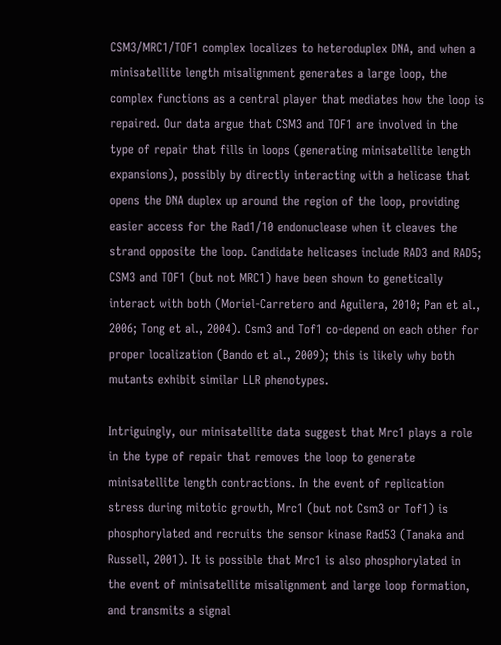CSM3/MRC1/TOF1 complex localizes to heteroduplex DNA, and when a minisatellite length misalignment generates a large loop, the complex functions as a central player that mediates how the loop is repaired. Our data argue that CSM3 and TOF1 are involved in the type of repair that fills in loops (generating minisatellite length expansions), possibly by directly interacting with a helicase that opens the DNA duplex up around the region of the loop, providing easier access for the Rad1/10 endonuclease when it cleaves the strand opposite the loop. Candidate helicases include RAD3 and RAD5; CSM3 and TOF1 (but not MRC1) have been shown to genetically interact with both (Moriel-Carretero and Aguilera, 2010; Pan et al., 2006; Tong et al., 2004). Csm3 and Tof1 co-depend on each other for proper localization (Bando et al., 2009); this is likely why both mutants exhibit similar LLR phenotypes.

Intriguingly, our minisatellite data suggest that Mrc1 plays a role in the type of repair that removes the loop to generate minisatellite length contractions. In the event of replication stress during mitotic growth, Mrc1 (but not Csm3 or Tof1) is phosphorylated and recruits the sensor kinase Rad53 (Tanaka and Russell, 2001). It is possible that Mrc1 is also phosphorylated in the event of minisatellite misalignment and large loop formation, and transmits a signal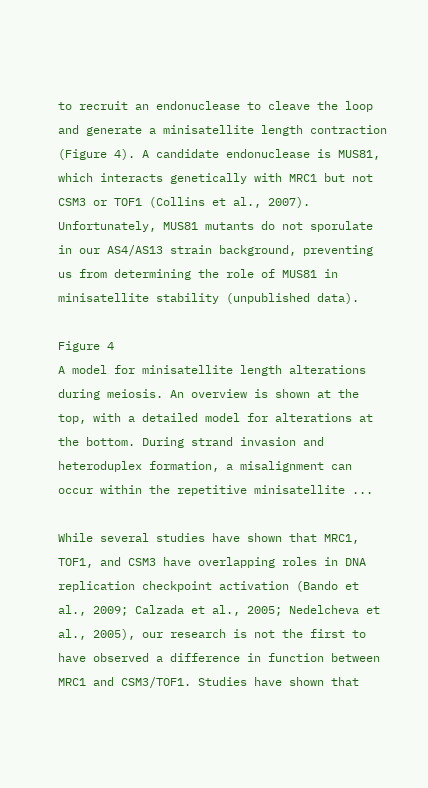to recruit an endonuclease to cleave the loop and generate a minisatellite length contraction (Figure 4). A candidate endonuclease is MUS81, which interacts genetically with MRC1 but not CSM3 or TOF1 (Collins et al., 2007). Unfortunately, MUS81 mutants do not sporulate in our AS4/AS13 strain background, preventing us from determining the role of MUS81 in minisatellite stability (unpublished data).

Figure 4
A model for minisatellite length alterations during meiosis. An overview is shown at the top, with a detailed model for alterations at the bottom. During strand invasion and heteroduplex formation, a misalignment can occur within the repetitive minisatellite ...

While several studies have shown that MRC1, TOF1, and CSM3 have overlapping roles in DNA replication checkpoint activation (Bando et al., 2009; Calzada et al., 2005; Nedelcheva et al., 2005), our research is not the first to have observed a difference in function between MRC1 and CSM3/TOF1. Studies have shown that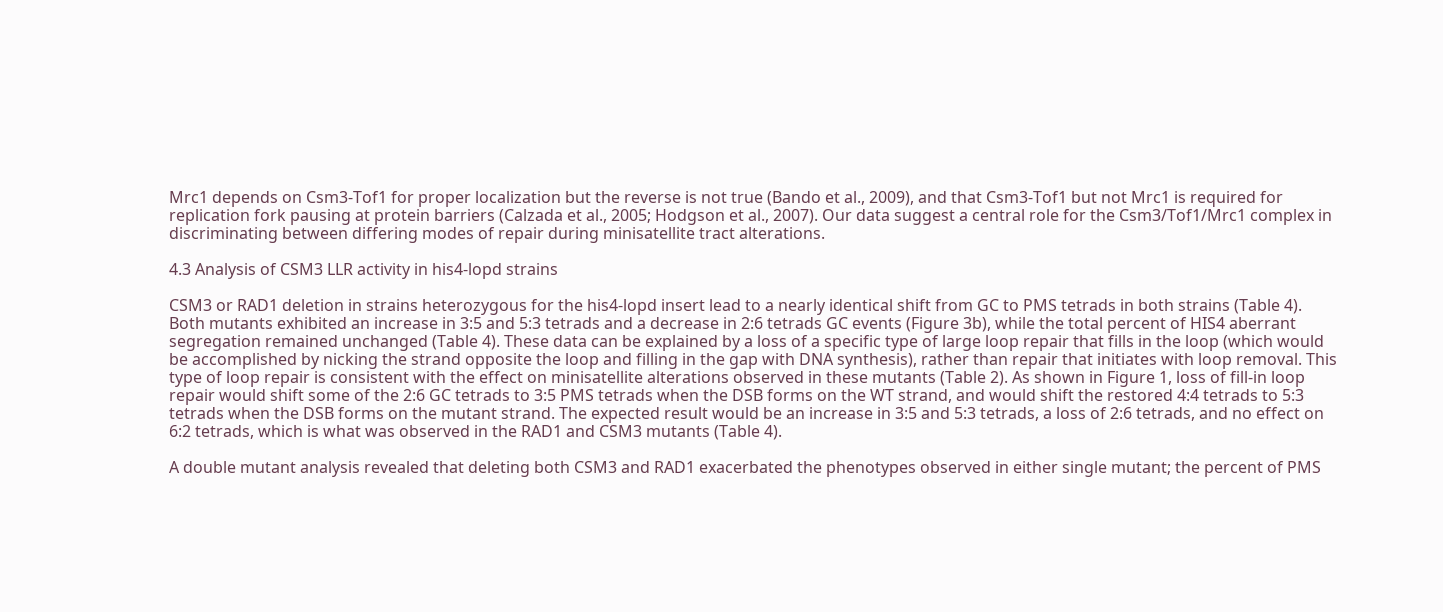Mrc1 depends on Csm3-Tof1 for proper localization but the reverse is not true (Bando et al., 2009), and that Csm3-Tof1 but not Mrc1 is required for replication fork pausing at protein barriers (Calzada et al., 2005; Hodgson et al., 2007). Our data suggest a central role for the Csm3/Tof1/Mrc1 complex in discriminating between differing modes of repair during minisatellite tract alterations.

4.3 Analysis of CSM3 LLR activity in his4-lopd strains

CSM3 or RAD1 deletion in strains heterozygous for the his4-lopd insert lead to a nearly identical shift from GC to PMS tetrads in both strains (Table 4). Both mutants exhibited an increase in 3:5 and 5:3 tetrads and a decrease in 2:6 tetrads GC events (Figure 3b), while the total percent of HIS4 aberrant segregation remained unchanged (Table 4). These data can be explained by a loss of a specific type of large loop repair that fills in the loop (which would be accomplished by nicking the strand opposite the loop and filling in the gap with DNA synthesis), rather than repair that initiates with loop removal. This type of loop repair is consistent with the effect on minisatellite alterations observed in these mutants (Table 2). As shown in Figure 1, loss of fill-in loop repair would shift some of the 2:6 GC tetrads to 3:5 PMS tetrads when the DSB forms on the WT strand, and would shift the restored 4:4 tetrads to 5:3 tetrads when the DSB forms on the mutant strand. The expected result would be an increase in 3:5 and 5:3 tetrads, a loss of 2:6 tetrads, and no effect on 6:2 tetrads, which is what was observed in the RAD1 and CSM3 mutants (Table 4).

A double mutant analysis revealed that deleting both CSM3 and RAD1 exacerbated the phenotypes observed in either single mutant; the percent of PMS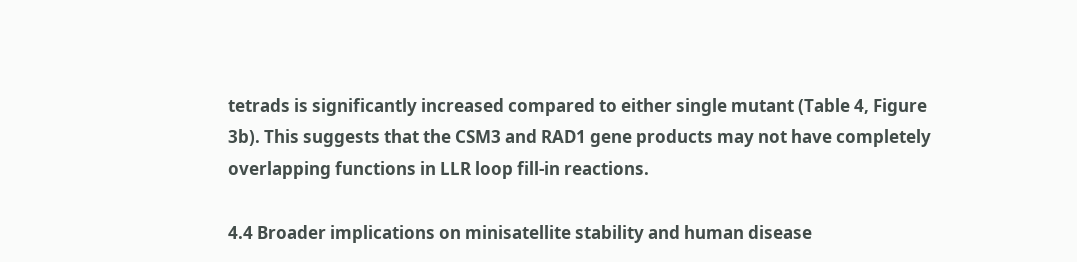tetrads is significantly increased compared to either single mutant (Table 4, Figure 3b). This suggests that the CSM3 and RAD1 gene products may not have completely overlapping functions in LLR loop fill-in reactions.

4.4 Broader implications on minisatellite stability and human disease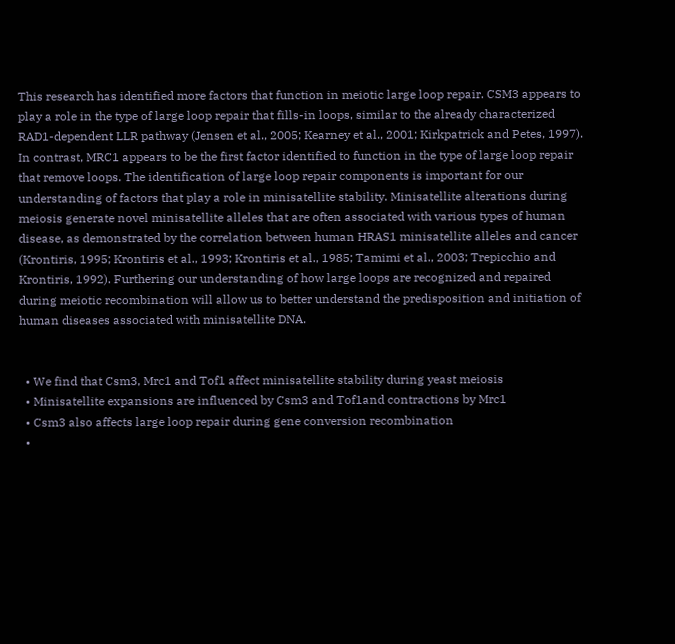This research has identified more factors that function in meiotic large loop repair. CSM3 appears to play a role in the type of large loop repair that fills-in loops, similar to the already characterized RAD1-dependent LLR pathway (Jensen et al., 2005; Kearney et al., 2001; Kirkpatrick and Petes, 1997). In contrast, MRC1 appears to be the first factor identified to function in the type of large loop repair that remove loops. The identification of large loop repair components is important for our understanding of factors that play a role in minisatellite stability. Minisatellite alterations during meiosis generate novel minisatellite alleles that are often associated with various types of human disease, as demonstrated by the correlation between human HRAS1 minisatellite alleles and cancer (Krontiris, 1995; Krontiris et al., 1993; Krontiris et al., 1985; Tamimi et al., 2003; Trepicchio and Krontiris, 1992). Furthering our understanding of how large loops are recognized and repaired during meiotic recombination will allow us to better understand the predisposition and initiation of human diseases associated with minisatellite DNA.


  • We find that Csm3, Mrc1 and Tof1 affect minisatellite stability during yeast meiosis
  • Minisatellite expansions are influenced by Csm3 and Tof1and contractions by Mrc1
  • Csm3 also affects large loop repair during gene conversion recombination
  •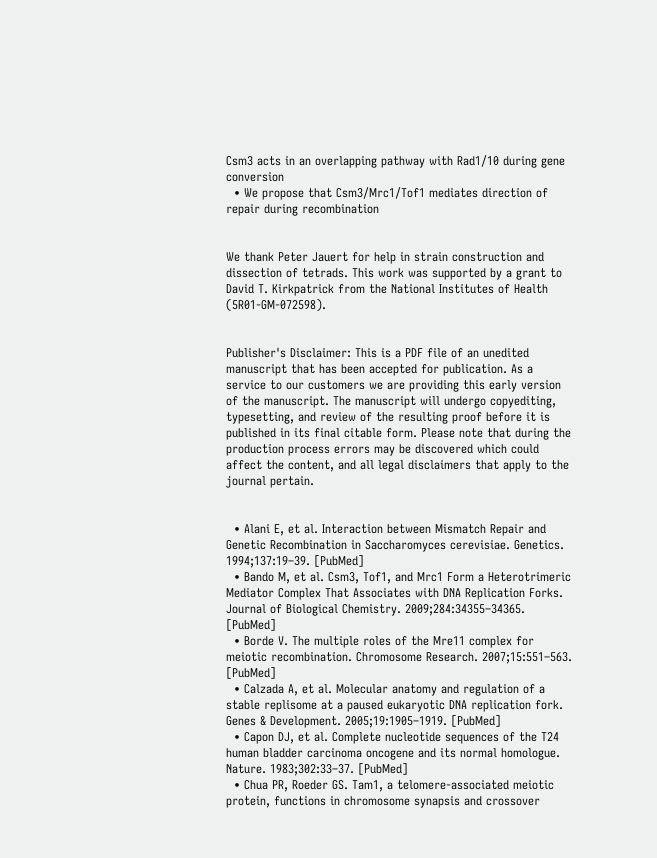Csm3 acts in an overlapping pathway with Rad1/10 during gene conversion
  • We propose that Csm3/Mrc1/Tof1 mediates direction of repair during recombination


We thank Peter Jauert for help in strain construction and dissection of tetrads. This work was supported by a grant to David T. Kirkpatrick from the National Institutes of Health (5R01-GM-072598).


Publisher's Disclaimer: This is a PDF file of an unedited manuscript that has been accepted for publication. As a service to our customers we are providing this early version of the manuscript. The manuscript will undergo copyediting, typesetting, and review of the resulting proof before it is published in its final citable form. Please note that during the production process errors may be discovered which could affect the content, and all legal disclaimers that apply to the journal pertain.


  • Alani E, et al. Interaction between Mismatch Repair and Genetic Recombination in Saccharomyces cerevisiae. Genetics. 1994;137:19–39. [PubMed]
  • Bando M, et al. Csm3, Tof1, and Mrc1 Form a Heterotrimeric Mediator Complex That Associates with DNA Replication Forks. Journal of Biological Chemistry. 2009;284:34355–34365. [PubMed]
  • Borde V. The multiple roles of the Mre11 complex for meiotic recombination. Chromosome Research. 2007;15:551–563. [PubMed]
  • Calzada A, et al. Molecular anatomy and regulation of a stable replisome at a paused eukaryotic DNA replication fork. Genes & Development. 2005;19:1905–1919. [PubMed]
  • Capon DJ, et al. Complete nucleotide sequences of the T24 human bladder carcinoma oncogene and its normal homologue. Nature. 1983;302:33–37. [PubMed]
  • Chua PR, Roeder GS. Tam1, a telomere-associated meiotic protein, functions in chromosome synapsis and crossover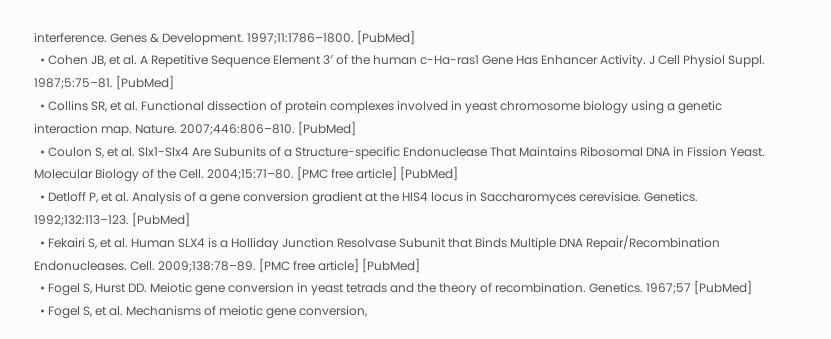interference. Genes & Development. 1997;11:1786–1800. [PubMed]
  • Cohen JB, et al. A Repetitive Sequence Element 3′ of the human c-Ha-ras1 Gene Has Enhancer Activity. J Cell Physiol Suppl. 1987;5:75–81. [PubMed]
  • Collins SR, et al. Functional dissection of protein complexes involved in yeast chromosome biology using a genetic interaction map. Nature. 2007;446:806–810. [PubMed]
  • Coulon S, et al. Slx1-Slx4 Are Subunits of a Structure-specific Endonuclease That Maintains Ribosomal DNA in Fission Yeast. Molecular Biology of the Cell. 2004;15:71–80. [PMC free article] [PubMed]
  • Detloff P, et al. Analysis of a gene conversion gradient at the HIS4 locus in Saccharomyces cerevisiae. Genetics. 1992;132:113–123. [PubMed]
  • Fekairi S, et al. Human SLX4 is a Holliday Junction Resolvase Subunit that Binds Multiple DNA Repair/Recombination Endonucleases. Cell. 2009;138:78–89. [PMC free article] [PubMed]
  • Fogel S, Hurst DD. Meiotic gene conversion in yeast tetrads and the theory of recombination. Genetics. 1967;57 [PubMed]
  • Fogel S, et al. Mechanisms of meiotic gene conversion,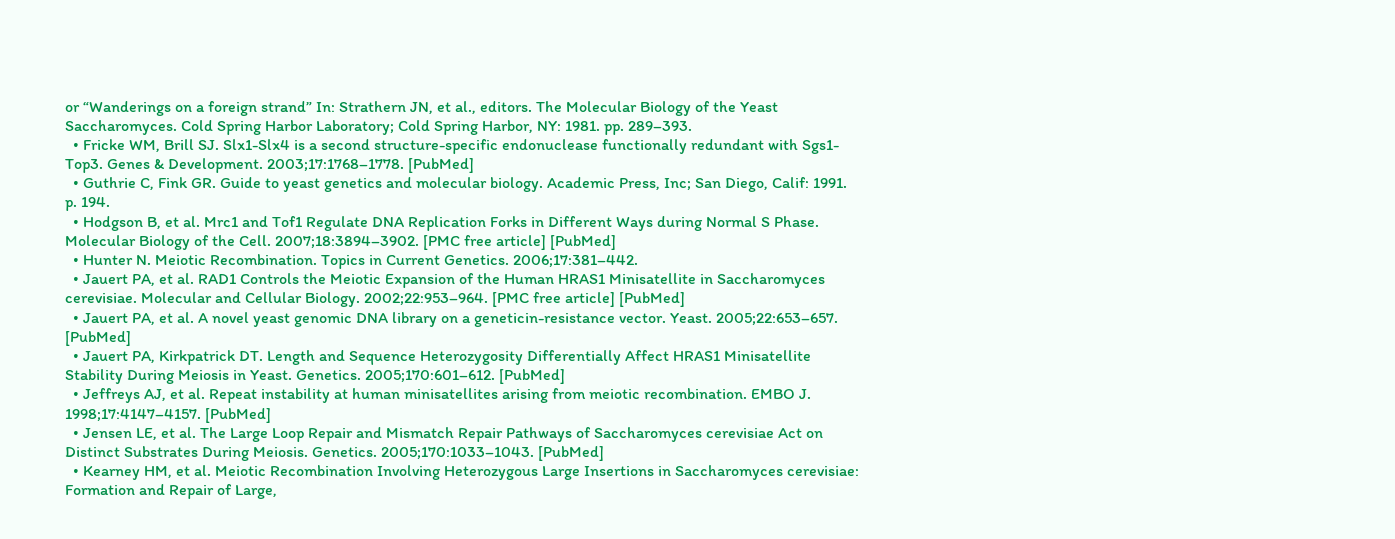or “Wanderings on a foreign strand” In: Strathern JN, et al., editors. The Molecular Biology of the Yeast Saccharomyces. Cold Spring Harbor Laboratory; Cold Spring Harbor, NY: 1981. pp. 289–393.
  • Fricke WM, Brill SJ. Slx1-Slx4 is a second structure-specific endonuclease functionally redundant with Sgs1-Top3. Genes & Development. 2003;17:1768–1778. [PubMed]
  • Guthrie C, Fink GR. Guide to yeast genetics and molecular biology. Academic Press, Inc; San Diego, Calif: 1991. p. 194.
  • Hodgson B, et al. Mrc1 and Tof1 Regulate DNA Replication Forks in Different Ways during Normal S Phase. Molecular Biology of the Cell. 2007;18:3894–3902. [PMC free article] [PubMed]
  • Hunter N. Meiotic Recombination. Topics in Current Genetics. 2006;17:381–442.
  • Jauert PA, et al. RAD1 Controls the Meiotic Expansion of the Human HRAS1 Minisatellite in Saccharomyces cerevisiae. Molecular and Cellular Biology. 2002;22:953–964. [PMC free article] [PubMed]
  • Jauert PA, et al. A novel yeast genomic DNA library on a geneticin-resistance vector. Yeast. 2005;22:653–657. [PubMed]
  • Jauert PA, Kirkpatrick DT. Length and Sequence Heterozygosity Differentially Affect HRAS1 Minisatellite Stability During Meiosis in Yeast. Genetics. 2005;170:601–612. [PubMed]
  • Jeffreys AJ, et al. Repeat instability at human minisatellites arising from meiotic recombination. EMBO J. 1998;17:4147–4157. [PubMed]
  • Jensen LE, et al. The Large Loop Repair and Mismatch Repair Pathways of Saccharomyces cerevisiae Act on Distinct Substrates During Meiosis. Genetics. 2005;170:1033–1043. [PubMed]
  • Kearney HM, et al. Meiotic Recombination Involving Heterozygous Large Insertions in Saccharomyces cerevisiae: Formation and Repair of Large,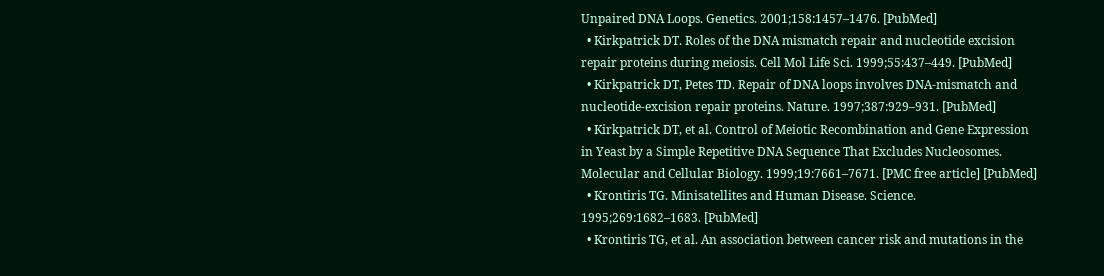Unpaired DNA Loops. Genetics. 2001;158:1457–1476. [PubMed]
  • Kirkpatrick DT. Roles of the DNA mismatch repair and nucleotide excision repair proteins during meiosis. Cell Mol Life Sci. 1999;55:437–449. [PubMed]
  • Kirkpatrick DT, Petes TD. Repair of DNA loops involves DNA-mismatch and nucleotide-excision repair proteins. Nature. 1997;387:929–931. [PubMed]
  • Kirkpatrick DT, et al. Control of Meiotic Recombination and Gene Expression in Yeast by a Simple Repetitive DNA Sequence That Excludes Nucleosomes. Molecular and Cellular Biology. 1999;19:7661–7671. [PMC free article] [PubMed]
  • Krontiris TG. Minisatellites and Human Disease. Science. 1995;269:1682–1683. [PubMed]
  • Krontiris TG, et al. An association between cancer risk and mutations in the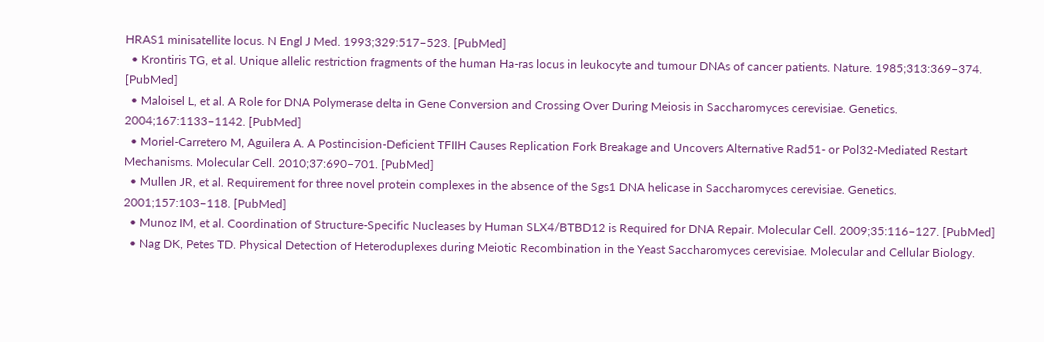HRAS1 minisatellite locus. N Engl J Med. 1993;329:517–523. [PubMed]
  • Krontiris TG, et al. Unique allelic restriction fragments of the human Ha-ras locus in leukocyte and tumour DNAs of cancer patients. Nature. 1985;313:369–374. [PubMed]
  • Maloisel L, et al. A Role for DNA Polymerase delta in Gene Conversion and Crossing Over During Meiosis in Saccharomyces cerevisiae. Genetics. 2004;167:1133–1142. [PubMed]
  • Moriel-Carretero M, Aguilera A. A Postincision-Deficient TFIIH Causes Replication Fork Breakage and Uncovers Alternative Rad51- or Pol32-Mediated Restart Mechanisms. Molecular Cell. 2010;37:690–701. [PubMed]
  • Mullen JR, et al. Requirement for three novel protein complexes in the absence of the Sgs1 DNA helicase in Saccharomyces cerevisiae. Genetics. 2001;157:103–118. [PubMed]
  • Munoz IM, et al. Coordination of Structure-Specific Nucleases by Human SLX4/BTBD12 is Required for DNA Repair. Molecular Cell. 2009;35:116–127. [PubMed]
  • Nag DK, Petes TD. Physical Detection of Heteroduplexes during Meiotic Recombination in the Yeast Saccharomyces cerevisiae. Molecular and Cellular Biology.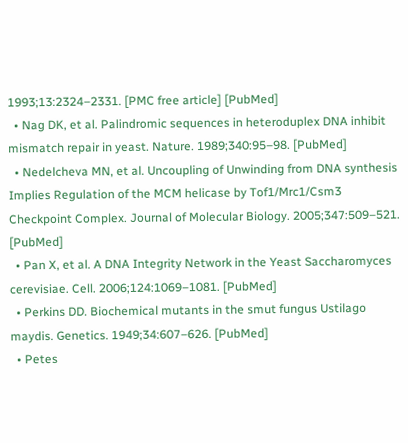1993;13:2324–2331. [PMC free article] [PubMed]
  • Nag DK, et al. Palindromic sequences in heteroduplex DNA inhibit mismatch repair in yeast. Nature. 1989;340:95–98. [PubMed]
  • Nedelcheva MN, et al. Uncoupling of Unwinding from DNA synthesis Implies Regulation of the MCM helicase by Tof1/Mrc1/Csm3 Checkpoint Complex. Journal of Molecular Biology. 2005;347:509–521. [PubMed]
  • Pan X, et al. A DNA Integrity Network in the Yeast Saccharomyces cerevisiae. Cell. 2006;124:1069–1081. [PubMed]
  • Perkins DD. Biochemical mutants in the smut fungus Ustilago maydis. Genetics. 1949;34:607–626. [PubMed]
  • Petes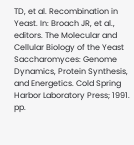TD, et al. Recombination in Yeast. In: Broach JR, et al., editors. The Molecular and Cellular Biology of the Yeast Saccharomyces: Genome Dynamics, Protein Synthesis, and Energetics. Cold Spring Harbor Laboratory Press; 1991. pp.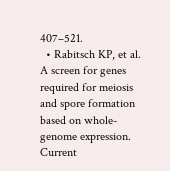407–521.
  • Rabitsch KP, et al. A screen for genes required for meiosis and spore formation based on whole-genome expression. Current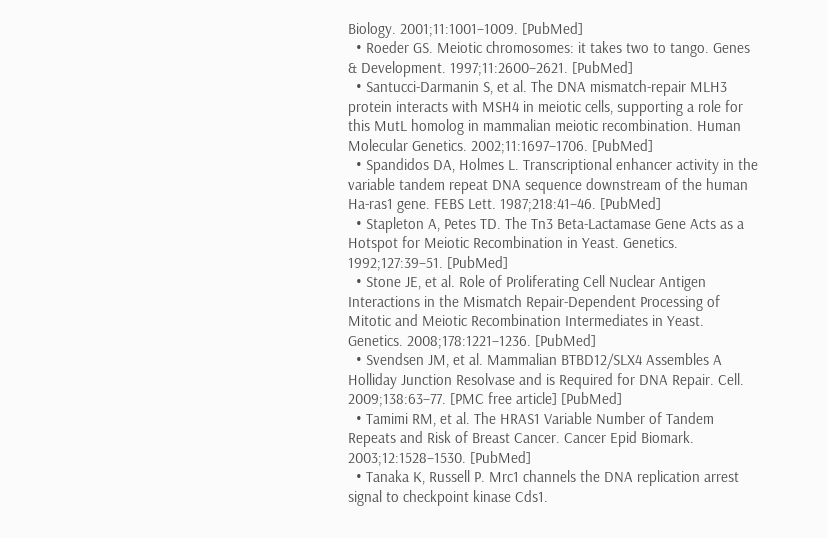Biology. 2001;11:1001–1009. [PubMed]
  • Roeder GS. Meiotic chromosomes: it takes two to tango. Genes & Development. 1997;11:2600–2621. [PubMed]
  • Santucci-Darmanin S, et al. The DNA mismatch-repair MLH3 protein interacts with MSH4 in meiotic cells, supporting a role for this MutL homolog in mammalian meiotic recombination. Human Molecular Genetics. 2002;11:1697–1706. [PubMed]
  • Spandidos DA, Holmes L. Transcriptional enhancer activity in the variable tandem repeat DNA sequence downstream of the human Ha-ras1 gene. FEBS Lett. 1987;218:41–46. [PubMed]
  • Stapleton A, Petes TD. The Tn3 Beta-Lactamase Gene Acts as a Hotspot for Meiotic Recombination in Yeast. Genetics. 1992;127:39–51. [PubMed]
  • Stone JE, et al. Role of Proliferating Cell Nuclear Antigen Interactions in the Mismatch Repair-Dependent Processing of Mitotic and Meiotic Recombination Intermediates in Yeast. Genetics. 2008;178:1221–1236. [PubMed]
  • Svendsen JM, et al. Mammalian BTBD12/SLX4 Assembles A Holliday Junction Resolvase and is Required for DNA Repair. Cell. 2009;138:63–77. [PMC free article] [PubMed]
  • Tamimi RM, et al. The HRAS1 Variable Number of Tandem Repeats and Risk of Breast Cancer. Cancer Epid Biomark. 2003;12:1528–1530. [PubMed]
  • Tanaka K, Russell P. Mrc1 channels the DNA replication arrest signal to checkpoint kinase Cds1.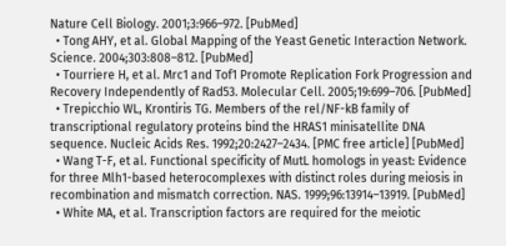Nature Cell Biology. 2001;3:966–972. [PubMed]
  • Tong AHY, et al. Global Mapping of the Yeast Genetic Interaction Network. Science. 2004;303:808–812. [PubMed]
  • Tourriere H, et al. Mrc1 and Tof1 Promote Replication Fork Progression and Recovery Independently of Rad53. Molecular Cell. 2005;19:699–706. [PubMed]
  • Trepicchio WL, Krontiris TG. Members of the rel/NF-kB family of transcriptional regulatory proteins bind the HRAS1 minisatellite DNA sequence. Nucleic Acids Res. 1992;20:2427–2434. [PMC free article] [PubMed]
  • Wang T-F, et al. Functional specificity of MutL homologs in yeast: Evidence for three Mlh1-based heterocomplexes with distinct roles during meiosis in recombination and mismatch correction. NAS. 1999;96:13914–13919. [PubMed]
  • White MA, et al. Transcription factors are required for the meiotic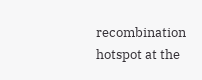recombination hotspot at the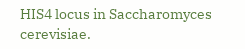HIS4 locus in Saccharomyces cerevisiae.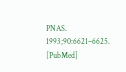PNAS. 1993;90:6621–6625. [PubMed]